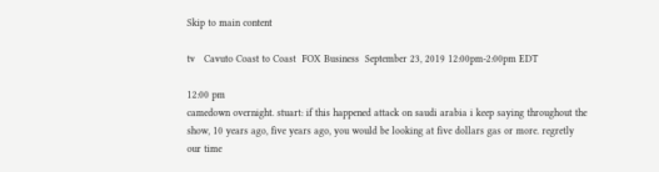Skip to main content

tv   Cavuto Coast to Coast  FOX Business  September 23, 2019 12:00pm-2:00pm EDT

12:00 pm
camedown overnight. stuart: if this happened attack on saudi arabia i keep saying throughout the show, 10 years ago, five years ago, you would be looking at five dollars gas or more. regretly our time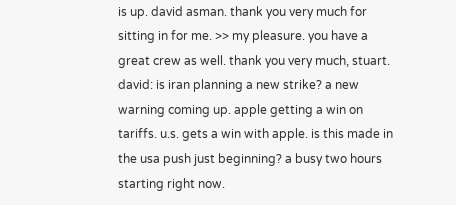is up. david asman. thank you very much for sitting in for me. >> my pleasure. you have a great crew as well. thank you very much, stuart. david: is iran planning a new strike? a new warning coming up. apple getting a win on tariffs. u.s. gets a win with apple. is this made in the usa push just beginning? a busy two hours starting right now.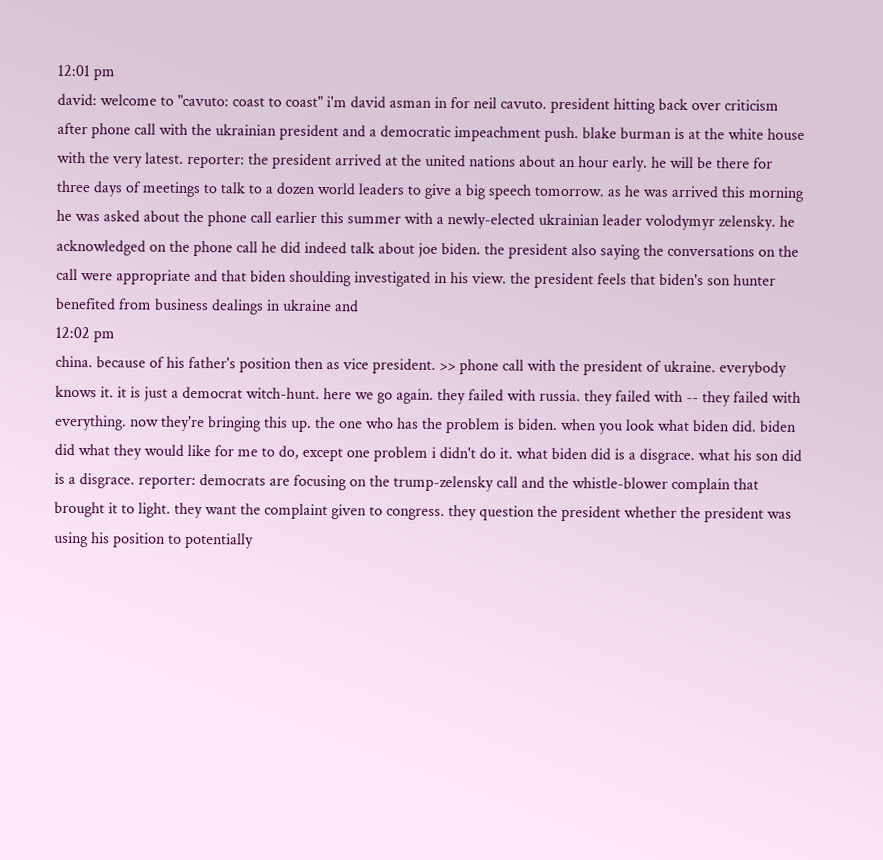12:01 pm
david: welcome to "cavuto: coast to coast" i'm david asman in for neil cavuto. president hitting back over criticism after phone call with the ukrainian president and a democratic impeachment push. blake burman is at the white house with the very latest. reporter: the president arrived at the united nations about an hour early. he will be there for three days of meetings to talk to a dozen world leaders to give a big speech tomorrow. as he was arrived this morning he was asked about the phone call earlier this summer with a newly-elected ukrainian leader volodymyr zelensky. he acknowledged on the phone call he did indeed talk about joe biden. the president also saying the conversations on the call were appropriate and that biden shoulding investigated in his view. the president feels that biden's son hunter benefited from business dealings in ukraine and
12:02 pm
china. because of his father's position then as vice president. >> phone call with the president of ukraine. everybody knows it. it is just a democrat witch-hunt. here we go again. they failed with russia. they failed with -- they failed with everything. now they're bringing this up. the one who has the problem is biden. when you look what biden did. biden did what they would like for me to do, except one problem i didn't do it. what biden did is a disgrace. what his son did is a disgrace. reporter: democrats are focusing on the trump-zelensky call and the whistle-blower complain that brought it to light. they want the complaint given to congress. they question the president whether the president was using his position to potentially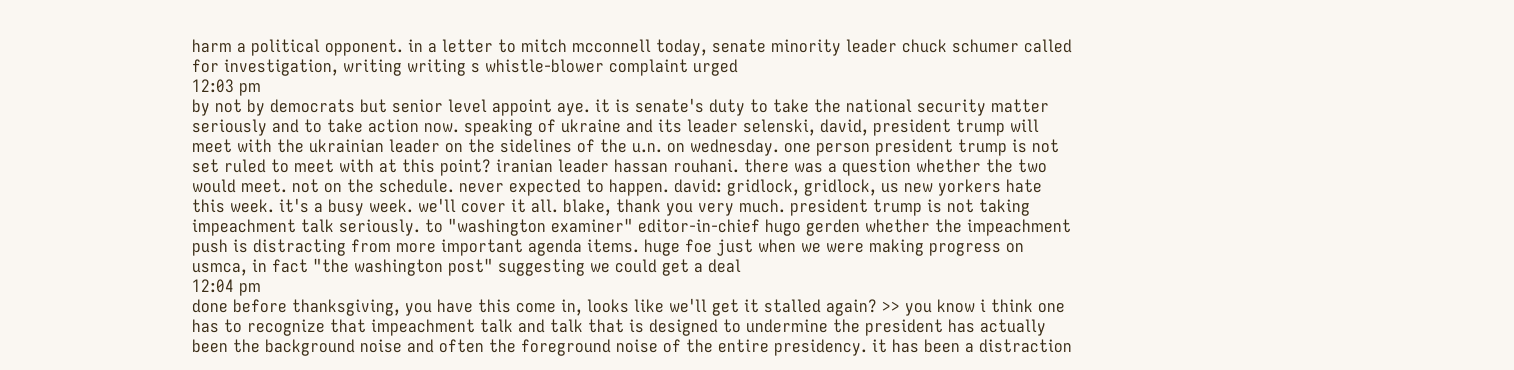harm a political opponent. in a letter to mitch mcconnell today, senate minority leader chuck schumer called for investigation, writing writing s whistle-blower complaint urged
12:03 pm
by not by democrats but senior level appoint aye. it is senate's duty to take the national security matter seriously and to take action now. speaking of ukraine and its leader selenski, david, president trump will meet with the ukrainian leader on the sidelines of the u.n. on wednesday. one person president trump is not set ruled to meet with at this point? iranian leader hassan rouhani. there was a question whether the two would meet. not on the schedule. never expected to happen. david: gridlock, gridlock, us new yorkers hate this week. it's a busy week. we'll cover it all. blake, thank you very much. president trump is not taking impeachment talk seriously. to "washington examiner" editor-in-chief hugo gerden whether the impeachment push is distracting from more important agenda items. huge foe just when we were making progress on usmca, in fact "the washington post" suggesting we could get a deal
12:04 pm
done before thanksgiving, you have this come in, looks like we'll get it stalled again? >> you know i think one has to recognize that impeachment talk and talk that is designed to undermine the president has actually been the background noise and often the foreground noise of the entire presidency. it has been a distraction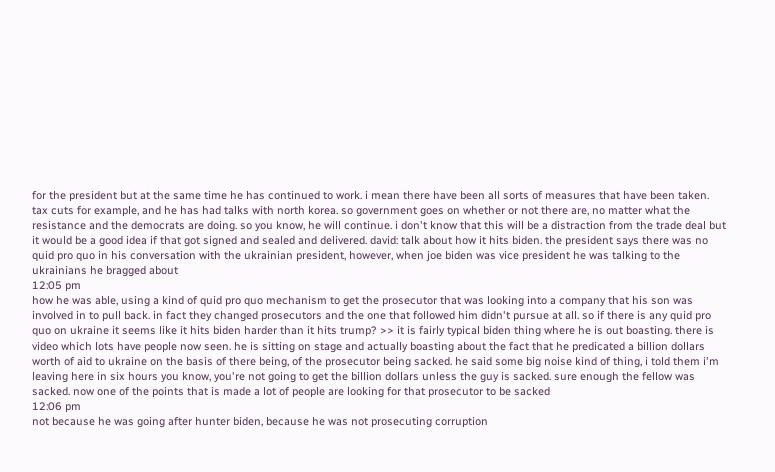for the president but at the same time he has continued to work. i mean there have been all sorts of measures that have been taken. tax cuts for example, and he has had talks with north korea. so government goes on whether or not there are, no matter what the resistance and the democrats are doing. so you know, he will continue. i don't know that this will be a distraction from the trade deal but it would be a good idea if that got signed and sealed and delivered. david: talk about how it hits biden. the president says there was no quid pro quo in his conversation with the ukrainian president, however, when joe biden was vice president he was talking to the ukrainians he bragged about
12:05 pm
how he was able, using a kind of quid pro quo mechanism to get the prosecutor that was looking into a company that his son was involved in to pull back. in fact they changed prosecutors and the one that followed him didn't pursue at all. so if there is any quid pro quo on ukraine it seems like it hits biden harder than it hits trump? >> it is fairly typical biden thing where he is out boasting. there is video which lots have people now seen. he is sitting on stage and actually boasting about the fact that he predicated a billion dollars worth of aid to ukraine on the basis of there being, of the prosecutor being sacked. he said some big noise kind of thing, i told them i'm leaving here in six hours you know, you're not going to get the billion dollars unless the guy is sacked. sure enough the fellow was sacked. now one of the points that is made a lot of people are looking for that prosecutor to be sacked
12:06 pm
not because he was going after hunter biden, because he was not prosecuting corruption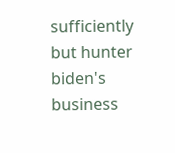sufficiently but hunter biden's business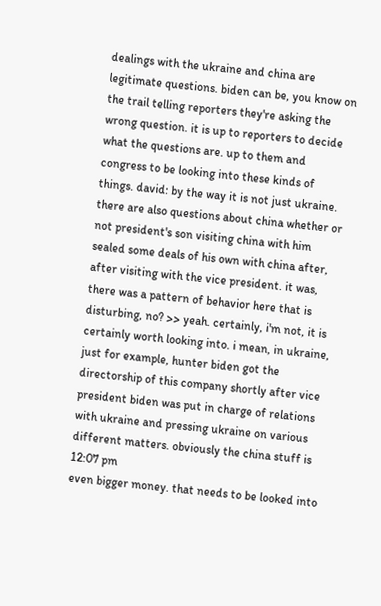dealings with the ukraine and china are legitimate questions. biden can be, you know on the trail telling reporters they're asking the wrong question. it is up to reporters to decide what the questions are. up to them and congress to be looking into these kinds of things. david: by the way it is not just ukraine. there are also questions about china whether or not president's son visiting china with him sealed some deals of his own with china after, after visiting with the vice president. it was, there was a pattern of behavior here that is disturbing, no? >> yeah. certainly, i'm not, it is certainly worth looking into. i mean, in ukraine, just for example, hunter biden got the directorship of this company shortly after vice president biden was put in charge of relations with ukraine and pressing ukraine on various different matters. obviously the china stuff is
12:07 pm
even bigger money. that needs to be looked into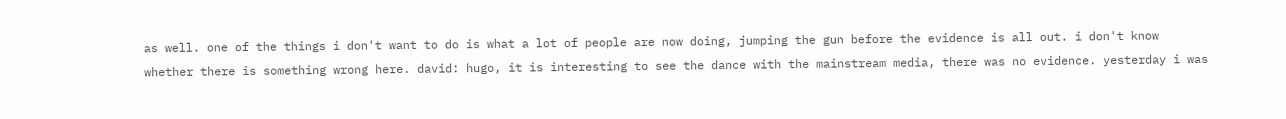as well. one of the things i don't want to do is what a lot of people are now doing, jumping the gun before the evidence is all out. i don't know whether there is something wrong here. david: hugo, it is interesting to see the dance with the mainstream media, there was no evidence. yesterday i was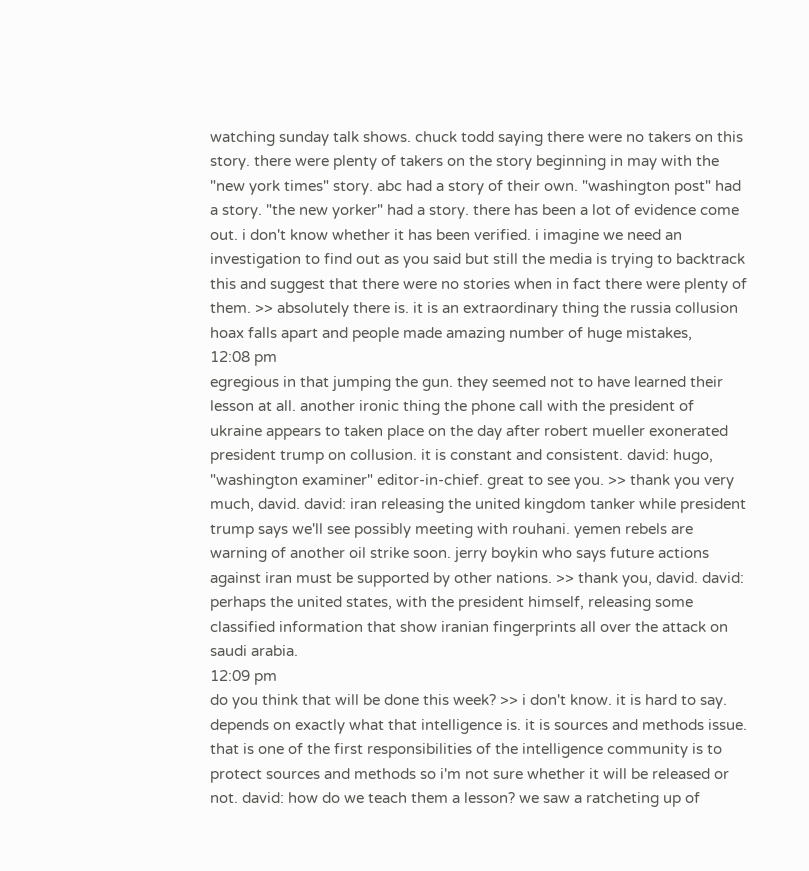watching sunday talk shows. chuck todd saying there were no takers on this story. there were plenty of takers on the story beginning in may with the "new york times" story. abc had a story of their own. "washington post" had a story. "the new yorker" had a story. there has been a lot of evidence come out. i don't know whether it has been verified. i imagine we need an investigation to find out as you said but still the media is trying to backtrack this and suggest that there were no stories when in fact there were plenty of them. >> absolutely there is. it is an extraordinary thing the russia collusion hoax falls apart and people made amazing number of huge mistakes,
12:08 pm
egregious in that jumping the gun. they seemed not to have learned their lesson at all. another ironic thing the phone call with the president of ukraine appears to taken place on the day after robert mueller exonerated president trump on collusion. it is constant and consistent. david: hugo, "washington examiner" editor-in-chief. great to see you. >> thank you very much, david. david: iran releasing the united kingdom tanker while president trump says we'll see possibly meeting with rouhani. yemen rebels are warning of another oil strike soon. jerry boykin who says future actions against iran must be supported by other nations. >> thank you, david. david: perhaps the united states, with the president himself, releasing some classified information that show iranian fingerprints all over the attack on saudi arabia.
12:09 pm
do you think that will be done this week? >> i don't know. it is hard to say. depends on exactly what that intelligence is. it is sources and methods issue. that is one of the first responsibilities of the intelligence community is to protect sources and methods so i'm not sure whether it will be released or not. david: how do we teach them a lesson? we saw a ratcheting up of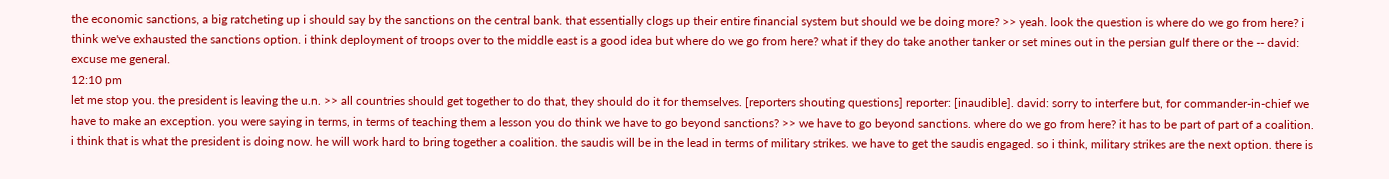the economic sanctions, a big ratcheting up i should say by the sanctions on the central bank. that essentially clogs up their entire financial system but should we be doing more? >> yeah. look the question is where do we go from here? i think we've exhausted the sanctions option. i think deployment of troops over to the middle east is a good idea but where do we go from here? what if they do take another tanker or set mines out in the persian gulf there or the -- david: excuse me general.
12:10 pm
let me stop you. the president is leaving the u.n. >> all countries should get together to do that, they should do it for themselves. [reporters shouting questions] reporter: [inaudible]. david: sorry to interfere but, for commander-in-chief we have to make an exception. you were saying in terms, in terms of teaching them a lesson you do think we have to go beyond sanctions? >> we have to go beyond sanctions. where do we go from here? it has to be part of part of a coalition. i think that is what the president is doing now. he will work hard to bring together a coalition. the saudis will be in the lead in terms of military strikes. we have to get the saudis engaged. so i think, military strikes are the next option. there is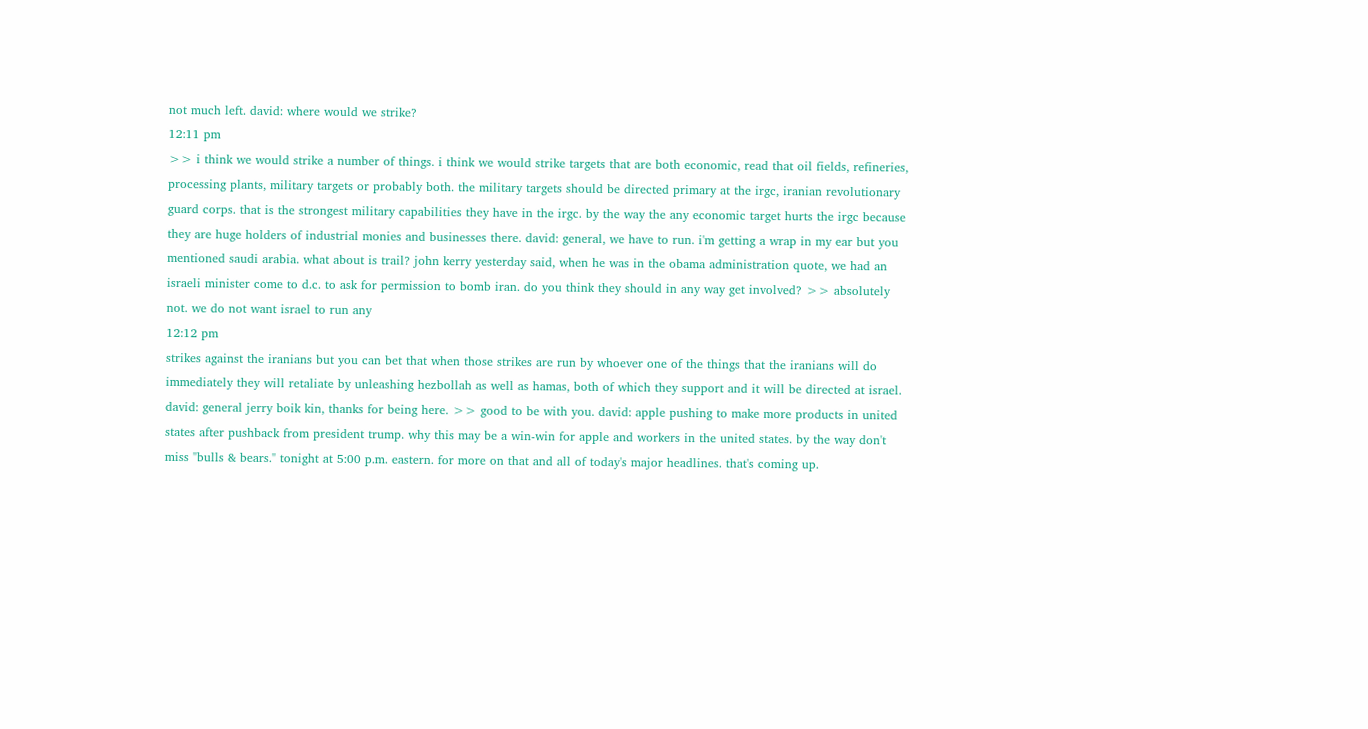not much left. david: where would we strike?
12:11 pm
>> i think we would strike a number of things. i think we would strike targets that are both economic, read that oil fields, refineries, processing plants, military targets or probably both. the military targets should be directed primary at the irgc, iranian revolutionary guard corps. that is the strongest military capabilities they have in the irgc. by the way the any economic target hurts the irgc because they are huge holders of industrial monies and businesses there. david: general, we have to run. i'm getting a wrap in my ear but you mentioned saudi arabia. what about is trail? john kerry yesterday said, when he was in the obama administration quote, we had an israeli minister come to d.c. to ask for permission to bomb iran. do you think they should in any way get involved? >> absolutely not. we do not want israel to run any
12:12 pm
strikes against the iranians but you can bet that when those strikes are run by whoever one of the things that the iranians will do immediately they will retaliate by unleashing hezbollah as well as hamas, both of which they support and it will be directed at israel. david: general jerry boik kin, thanks for being here. >> good to be with you. david: apple pushing to make more products in united states after pushback from president trump. why this may be a win-win for apple and workers in the united states. by the way don't miss "bulls & bears." tonight at 5:00 p.m. eastern. for more on that and all of today's major headlines. that's coming up.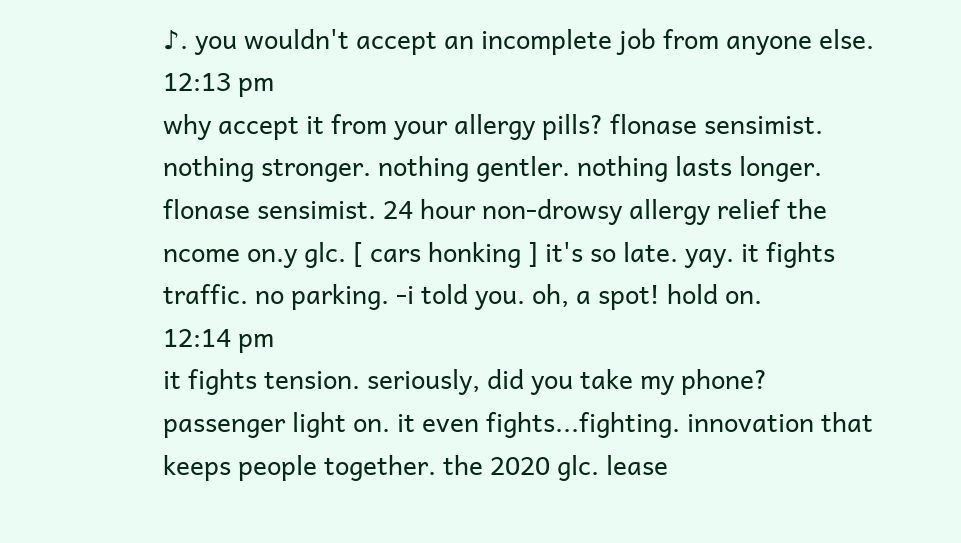♪. you wouldn't accept an incomplete job from anyone else.
12:13 pm
why accept it from your allergy pills? flonase sensimist. nothing stronger. nothing gentler. nothing lasts longer. flonase sensimist. 24 hour non-drowsy allergy relief the ncome on.y glc. [ cars honking ] it's so late. yay. it fights traffic. no parking. -i told you. oh, a spot! hold on.
12:14 pm
it fights tension. seriously, did you take my phone? passenger light on. it even fights...fighting. innovation that keeps people together. the 2020 glc. lease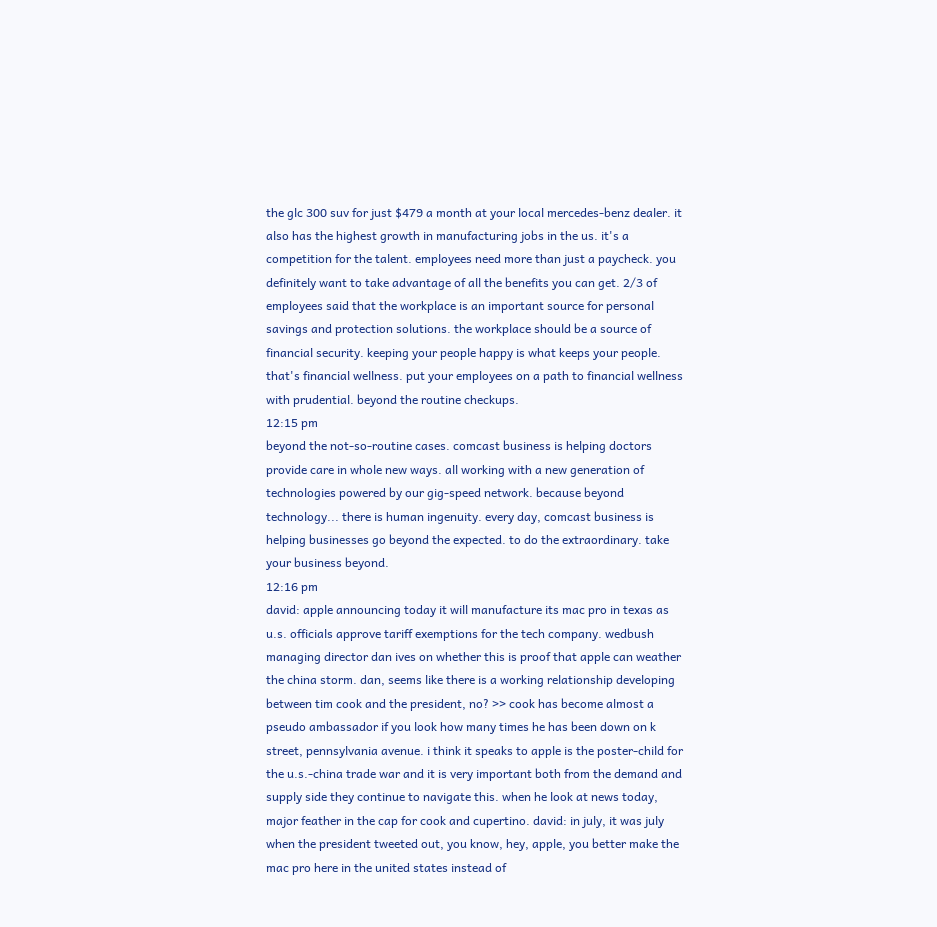the glc 300 suv for just $479 a month at your local mercedes-benz dealer. it also has the highest growth in manufacturing jobs in the us. it's a competition for the talent. employees need more than just a paycheck. you definitely want to take advantage of all the benefits you can get. 2/3 of employees said that the workplace is an important source for personal savings and protection solutions. the workplace should be a source of financial security. keeping your people happy is what keeps your people. that's financial wellness. put your employees on a path to financial wellness with prudential. beyond the routine checkups.
12:15 pm
beyond the not-so-routine cases. comcast business is helping doctors provide care in whole new ways. all working with a new generation of technologies powered by our gig-speed network. because beyond technology... there is human ingenuity. every day, comcast business is helping businesses go beyond the expected. to do the extraordinary. take your business beyond.
12:16 pm
david: apple announcing today it will manufacture its mac pro in texas as u.s. officials approve tariff exemptions for the tech company. wedbush managing director dan ives on whether this is proof that apple can weather the china storm. dan, seems like there is a working relationship developing between tim cook and the president, no? >> cook has become almost a pseudo ambassador if you look how many times he has been down on k street, pennsylvania avenue. i think it speaks to apple is the poster-child for the u.s.-china trade war and it is very important both from the demand and supply side they continue to navigate this. when he look at news today, major feather in the cap for cook and cupertino. david: in july, it was july when the president tweeted out, you know, hey, apple, you better make the mac pro here in the united states instead of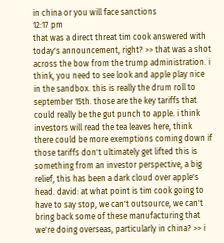in china or you will face sanctions
12:17 pm
that was a direct threat tim cook answered with today's announcement, right? >> that was a shot across the bow from the trump administration. i think, you need to see look and apple play nice in the sandbox. this is really the drum roll to september 15th. those are the key tariffs that could really be the gut punch to apple. i think investors will read the tea leaves here, think there could be more exemptions coming down if those tariffs don't ultimately get lifted this is something from an investor perspective, a big relief, this has been a dark cloud over apple's head. david: at what point is tim cook going to have to say stop, we can't outsource, we can't bring back some of these manufacturing that we're doing overseas, particularly in china? >> i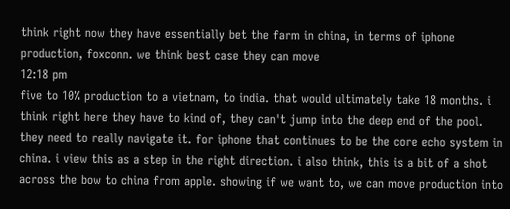think right now they have essentially bet the farm in china, in terms of iphone production, foxconn. we think best case they can move
12:18 pm
five to 10% production to a vietnam, to india. that would ultimately take 18 months. i think right here they have to kind of, they can't jump into the deep end of the pool. they need to really navigate it. for iphone that continues to be the core echo system in china. i view this as a step in the right direction. i also think, this is a bit of a shot across the bow to china from apple. showing if we want to, we can move production into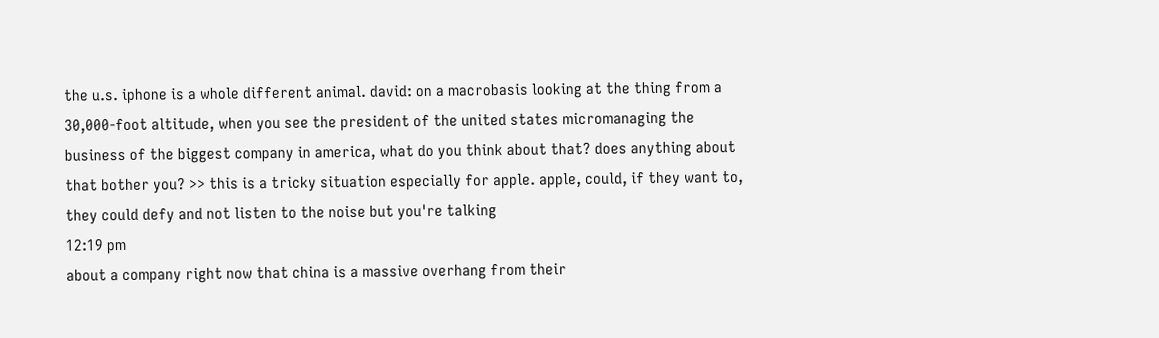the u.s. iphone is a whole different animal. david: on a macrobasis looking at the thing from a 30,000-foot altitude, when you see the president of the united states micromanaging the business of the biggest company in america, what do you think about that? does anything about that bother you? >> this is a tricky situation especially for apple. apple, could, if they want to, they could defy and not listen to the noise but you're talking
12:19 pm
about a company right now that china is a massive overhang from their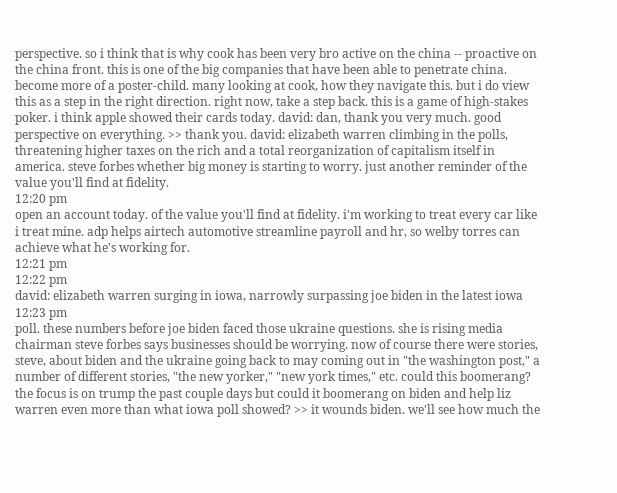perspective. so i think that is why cook has been very bro active on the china -- proactive on the china front. this is one of the big companies that have been able to penetrate china. become more of a poster-child. many looking at cook, how they navigate this. but i do view this as a step in the right direction. right now, take a step back. this is a game of high-stakes poker. i think apple showed their cards today. david: dan, thank you very much. good perspective on everything. >> thank you. david: elizabeth warren climbing in the polls, threatening higher taxes on the rich and a total reorganization of capitalism itself in america. steve forbes whether big money is starting to worry. just another reminder of the value you'll find at fidelity.
12:20 pm
open an account today. of the value you'll find at fidelity. i'm working to treat every car like i treat mine. adp helps airtech automotive streamline payroll and hr, so welby torres can achieve what he's working for.
12:21 pm
12:22 pm
david: elizabeth warren surging in iowa, narrowly surpassing joe biden in the latest iowa
12:23 pm
poll. these numbers before joe biden faced those ukraine questions. she is rising media chairman steve forbes says businesses should be worrying. now of course there were stories, steve, about biden and the ukraine going back to may coming out in "the washington post," a number of different stories, "the new yorker," "new york times," etc. could this boomerang? the focus is on trump the past couple days but could it boomerang on biden and help liz warren even more than what iowa poll showed? >> it wounds biden. we'll see how much the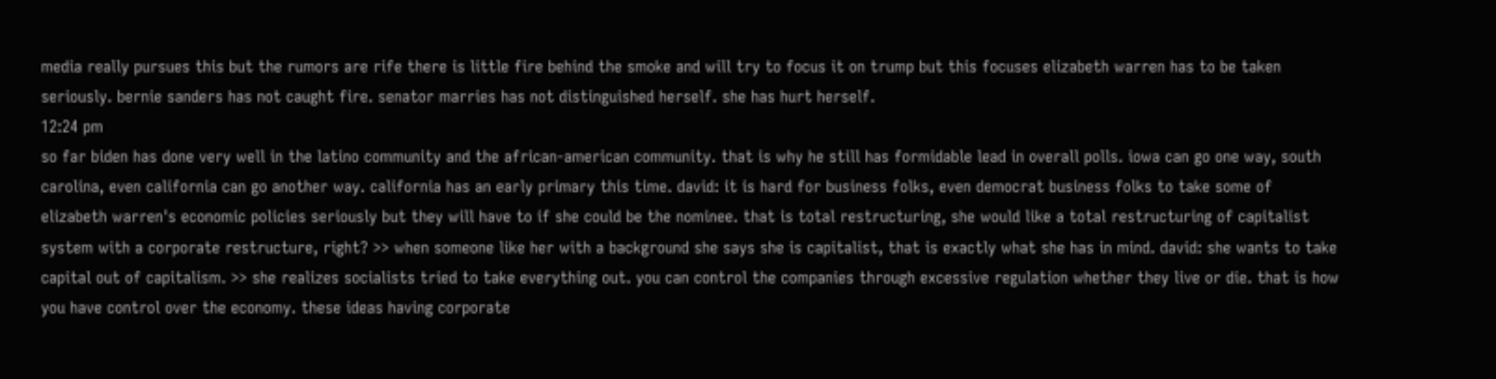media really pursues this but the rumors are rife there is little fire behind the smoke and will try to focus it on trump but this focuses elizabeth warren has to be taken seriously. bernie sanders has not caught fire. senator marries has not distinguished herself. she has hurt herself.
12:24 pm
so far biden has done very well in the latino community and the african-american community. that is why he still has formidable lead in overall polls. iowa can go one way, south carolina, even california can go another way. california has an early primary this time. david: it is hard for business folks, even democrat business folks to take some of elizabeth warren's economic policies seriously but they will have to if she could be the nominee. that is total restructuring, she would like a total restructuring of capitalist system with a corporate restructure, right? >> when someone like her with a background she says she is capitalist, that is exactly what she has in mind. david: she wants to take capital out of capitalism. >> she realizes socialists tried to take everything out. you can control the companies through excessive regulation whether they live or die. that is how you have control over the economy. these ideas having corporate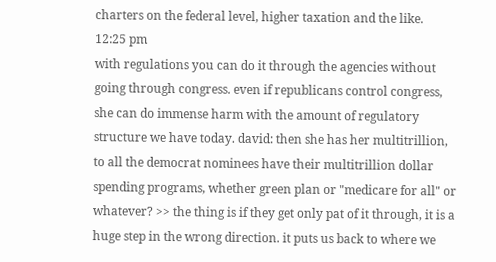charters on the federal level, higher taxation and the like.
12:25 pm
with regulations you can do it through the agencies without going through congress. even if republicans control congress, she can do immense harm with the amount of regulatory structure we have today. david: then she has her multitrillion, to all the democrat nominees have their multitrillion dollar spending programs, whether green plan or "medicare for all" or whatever? >> the thing is if they get only pat of it through, it is a huge step in the wrong direction. it puts us back to where we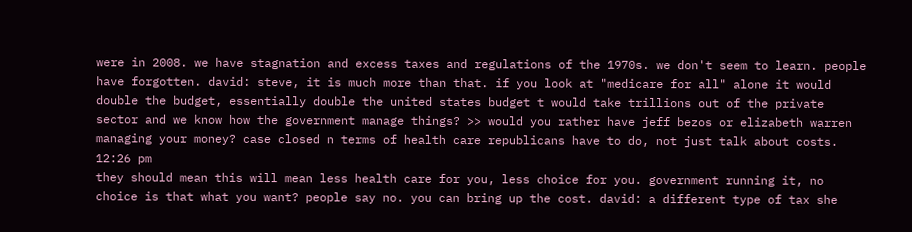were in 2008. we have stagnation and excess taxes and regulations of the 1970s. we don't seem to learn. people have forgotten. david: steve, it is much more than that. if you look at "medicare for all" alone it would double the budget, essentially double the united states budget t would take trillions out of the private sector and we know how the government manage things? >> would you rather have jeff bezos or elizabeth warren managing your money? case closed n terms of health care republicans have to do, not just talk about costs.
12:26 pm
they should mean this will mean less health care for you, less choice for you. government running it, no choice is that what you want? people say no. you can bring up the cost. david: a different type of tax she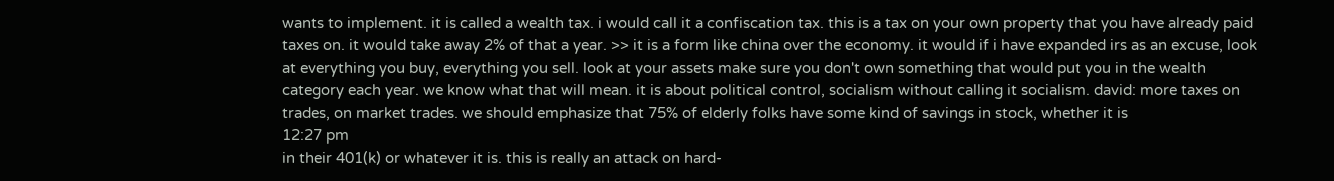wants to implement. it is called a wealth tax. i would call it a confiscation tax. this is a tax on your own property that you have already paid taxes on. it would take away 2% of that a year. >> it is a form like china over the economy. it would if i have expanded irs as an excuse, look at everything you buy, everything you sell. look at your assets make sure you don't own something that would put you in the wealth category each year. we know what that will mean. it is about political control, socialism without calling it socialism. david: more taxes on trades, on market trades. we should emphasize that 75% of elderly folks have some kind of savings in stock, whether it is
12:27 pm
in their 401(k) or whatever it is. this is really an attack on hard-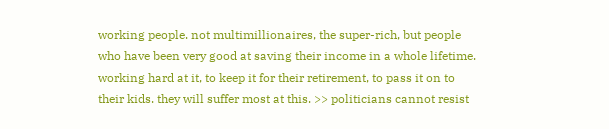working people. not multimillionaires, the super-rich, but people who have been very good at saving their income in a whole lifetime. working hard at it, to keep it for their retirement, to pass it on to their kids. they will suffer most at this. >> politicians cannot resist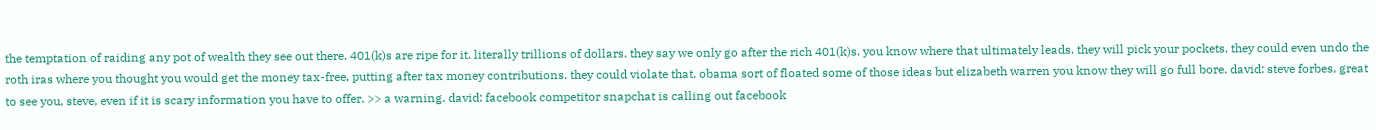the temptation of raiding any pot of wealth they see out there. 401(k)s are ripe for it. literally trillions of dollars. they say we only go after the rich 401(k)s. you know where that ultimately leads. they will pick your pockets. they could even undo the roth iras where you thought you would get the money tax-free, putting after tax money contributions. they could violate that. obama sort of floated some of those ideas but elizabeth warren you know they will go full bore. david: steve forbes, great to see you, steve, even if it is scary information you have to offer. >> a warning. david: facebook competitor snapchat is calling out facebook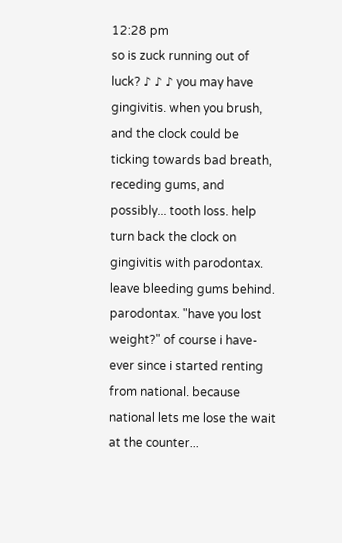12:28 pm
so is zuck running out of luck? ♪ ♪ ♪ you may have gingivitis. when you brush, and the clock could be ticking towards bad breath, receding gums, and possibly... tooth loss. help turn back the clock on gingivitis with parodontax. leave bleeding gums behind. parodontax. "have you lost weight?" of course i have- ever since i started renting from national. because national lets me lose the wait at the counter...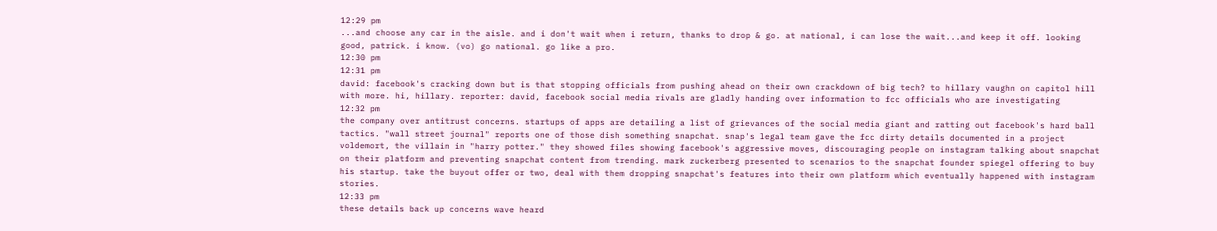12:29 pm
...and choose any car in the aisle. and i don't wait when i return, thanks to drop & go. at national, i can lose the wait...and keep it off. looking good, patrick. i know. (vo) go national. go like a pro.
12:30 pm
12:31 pm
david: facebook's cracking down but is that stopping officials from pushing ahead on their own crackdown of big tech? to hillary vaughn on capitol hill with more. hi, hillary. reporter: david, facebook social media rivals are gladly handing over information to fcc officials who are investigating
12:32 pm
the company over antitrust concerns. startups of apps are detailing a list of grievances of the social media giant and ratting out facebook's hard ball tactics. "wall street journal" reports one of those dish something snapchat. snap's legal team gave the fcc dirty details documented in a project voldemort, the villain in "harry potter." they showed files showing facebook's aggressive moves, discouraging people on instagram talking about snapchat on their platform and preventing snapchat content from trending. mark zuckerberg presented to scenarios to the snapchat founder spiegel offering to buy his startup. take the buyout offer or two, deal with them dropping snapchat's features into their own platform which eventually happened with instagram stories.
12:33 pm
these details back up concerns wave heard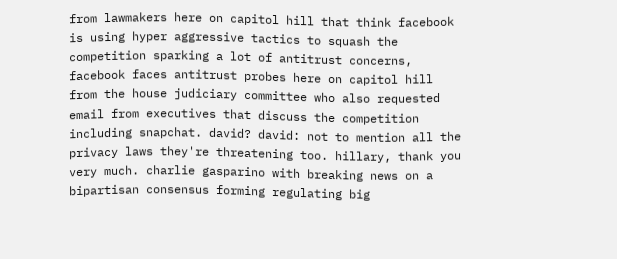from lawmakers here on capitol hill that think facebook is using hyper aggressive tactics to squash the competition sparking a lot of antitrust concerns, facebook faces antitrust probes here on capitol hill from the house judiciary committee who also requested email from executives that discuss the competition including snapchat. david? david: not to mention all the privacy laws they're threatening too. hillary, thank you very much. charlie gasparino with breaking news on a bipartisan consensus forming regulating big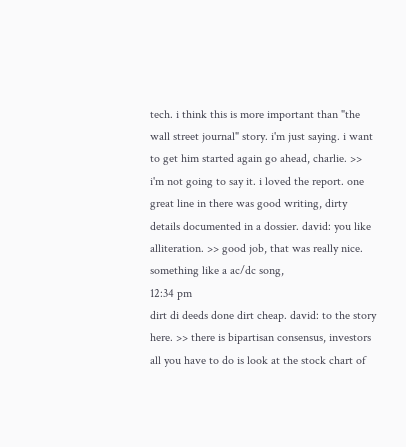tech. i think this is more important than "the wall street journal" story. i'm just saying. i want to get him started again go ahead, charlie. >> i'm not going to say it. i loved the report. one great line in there was good writing, dirty details documented in a dossier. david: you like alliteration. >> good job, that was really nice. something like a ac/dc song,
12:34 pm
dirt di deeds done dirt cheap. david: to the story here. >> there is bipartisan consensus, investors all you have to do is look at the stock chart of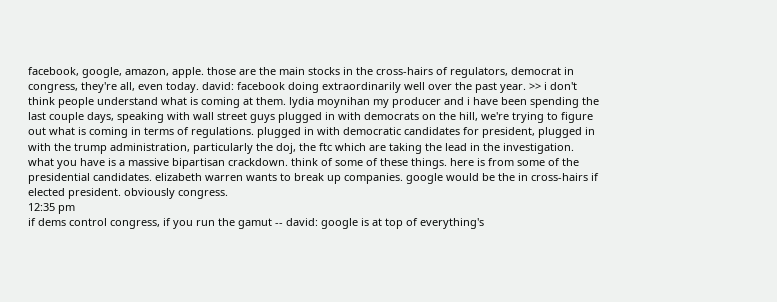facebook, google, amazon, apple. those are the main stocks in the cross-hairs of regulators, democrat in congress, they're all, even today. david: facebook doing extraordinarily well over the past year. >> i don't think people understand what is coming at them. lydia moynihan my producer and i have been spending the last couple days, speaking with wall street guys plugged in with democrats on the hill, we're trying to figure out what is coming in terms of regulations. plugged in with democratic candidates for president, plugged in with the trump administration, particularly the doj, the ftc which are taking the lead in the investigation. what you have is a massive bipartisan crackdown. think of some of these things. here is from some of the presidential candidates. elizabeth warren wants to break up companies. google would be the in cross-hairs if elected president. obviously congress.
12:35 pm
if dems control congress, if you run the gamut -- david: google is at top of everything's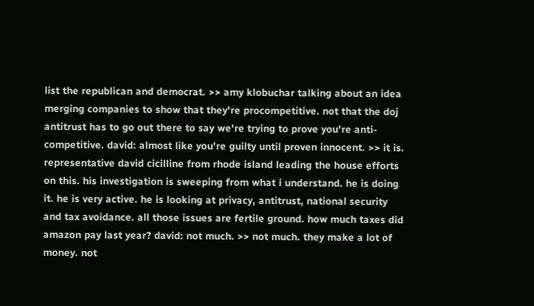list the republican and democrat. >> amy klobuchar talking about an idea merging companies to show that they're procompetitive. not that the doj antitrust has to go out there to say we're trying to prove you're anti-competitive. david: almost like you're guilty until proven innocent. >> it is. representative david cicilline from rhode island leading the house efforts on this. his investigation is sweeping from what i understand. he is doing it. he is very active. he is looking at privacy, antitrust, national security and tax avoidance. all those issues are fertile ground. how much taxes did amazon pay last year? david: not much. >> not much. they make a lot of money. not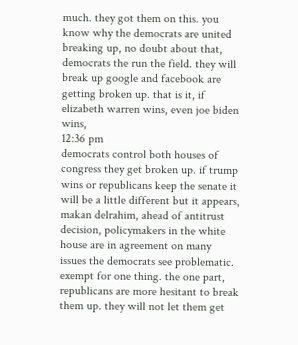much. they got them on this. you know why the democrats are united breaking up, no doubt about that, democrats the run the field. they will break up google and facebook are getting broken up. that is it, if elizabeth warren wins, even joe biden wins,
12:36 pm
democrats control both houses of congress they get broken up. if trump wins or republicans keep the senate it will be a little different but it appears, makan delrahim, ahead of antitrust decision, policymakers in the white house are in agreement on many issues the democrats see problematic. exempt for one thing. the one part, republicans are more hesitant to break them up. they will not let them get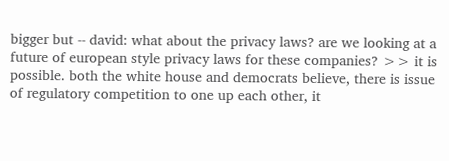bigger but -- david: what about the privacy laws? are we looking at a future of european style privacy laws for these companies? >> it is possible. both the white house and democrats believe, there is issue of regulatory competition to one up each other, it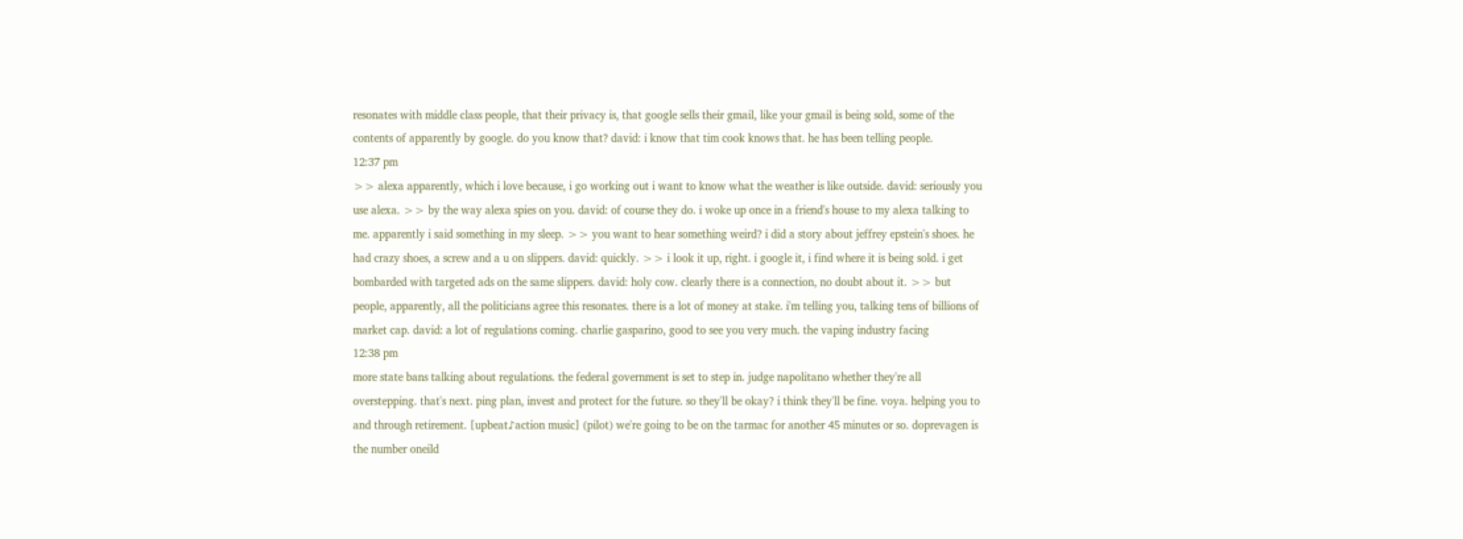resonates with middle class people, that their privacy is, that google sells their gmail, like your gmail is being sold, some of the contents of apparently by google. do you know that? david: i know that tim cook knows that. he has been telling people.
12:37 pm
>> alexa apparently, which i love because, i go working out i want to know what the weather is like outside. david: seriously you use alexa. >> by the way alexa spies on you. david: of course they do. i woke up once in a friend's house to my alexa talking to me. apparently i said something in my sleep. >> you want to hear something weird? i did a story about jeffrey epstein's shoes. he had crazy shoes, a screw and a u on slippers. david: quickly. >> i look it up, right. i google it, i find where it is being sold. i get bombarded with targeted ads on the same slippers. david: holy cow. clearly there is a connection, no doubt about it. >> but people, apparently, all the politicians agree this resonates. there is a lot of money at stake. i'm telling you, talking tens of billions of market cap. david: a lot of regulations coming. charlie gasparino, good to see you very much. the vaping industry facing
12:38 pm
more state bans talking about regulations. the federal government is set to step in. judge napolitano whether they're all overstepping. that's next. ping plan, invest and protect for the future. so they'll be okay? i think they'll be fine. voya. helping you to and through retirement. [upbeat♪action music] (pilot) we're going to be on the tarmac for another 45 minutes or so. doprevagen is the number oneild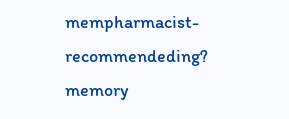mempharmacist-recommendeding? memory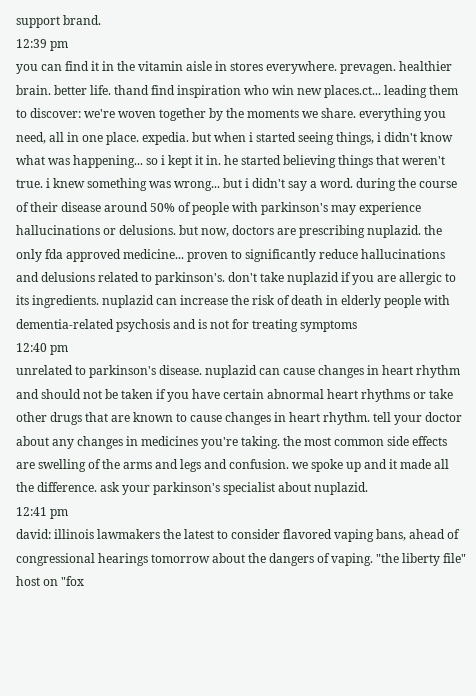support brand.
12:39 pm
you can find it in the vitamin aisle in stores everywhere. prevagen. healthier brain. better life. thand find inspiration who win new places.ct... leading them to discover: we're woven together by the moments we share. everything you need, all in one place. expedia. but when i started seeing things, i didn't know what was happening... so i kept it in. he started believing things that weren't true. i knew something was wrong... but i didn't say a word. during the course of their disease around 50% of people with parkinson's may experience hallucinations or delusions. but now, doctors are prescribing nuplazid. the only fda approved medicine... proven to significantly reduce hallucinations and delusions related to parkinson's. don't take nuplazid if you are allergic to its ingredients. nuplazid can increase the risk of death in elderly people with dementia-related psychosis and is not for treating symptoms
12:40 pm
unrelated to parkinson's disease. nuplazid can cause changes in heart rhythm and should not be taken if you have certain abnormal heart rhythms or take other drugs that are known to cause changes in heart rhythm. tell your doctor about any changes in medicines you're taking. the most common side effects are swelling of the arms and legs and confusion. we spoke up and it made all the difference. ask your parkinson's specialist about nuplazid.
12:41 pm
david: illinois lawmakers the latest to consider flavored vaping bans, ahead of congressional hearings tomorrow about the dangers of vaping. "the liberty file" host on "fox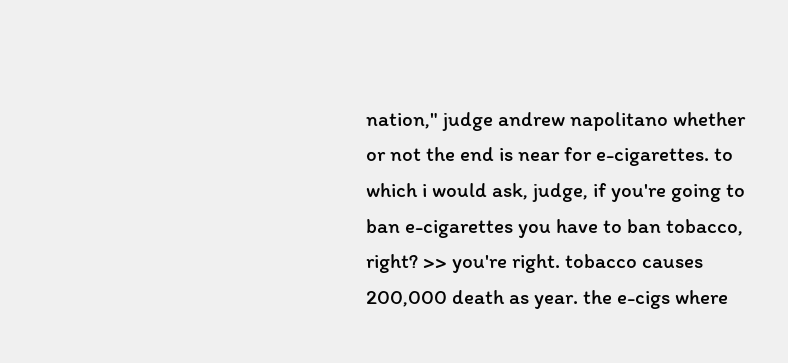nation," judge andrew napolitano whether or not the end is near for e-cigarettes. to which i would ask, judge, if you're going to ban e-cigarettes you have to ban tobacco, right? >> you're right. tobacco causes 200,000 death as year. the e-cigs where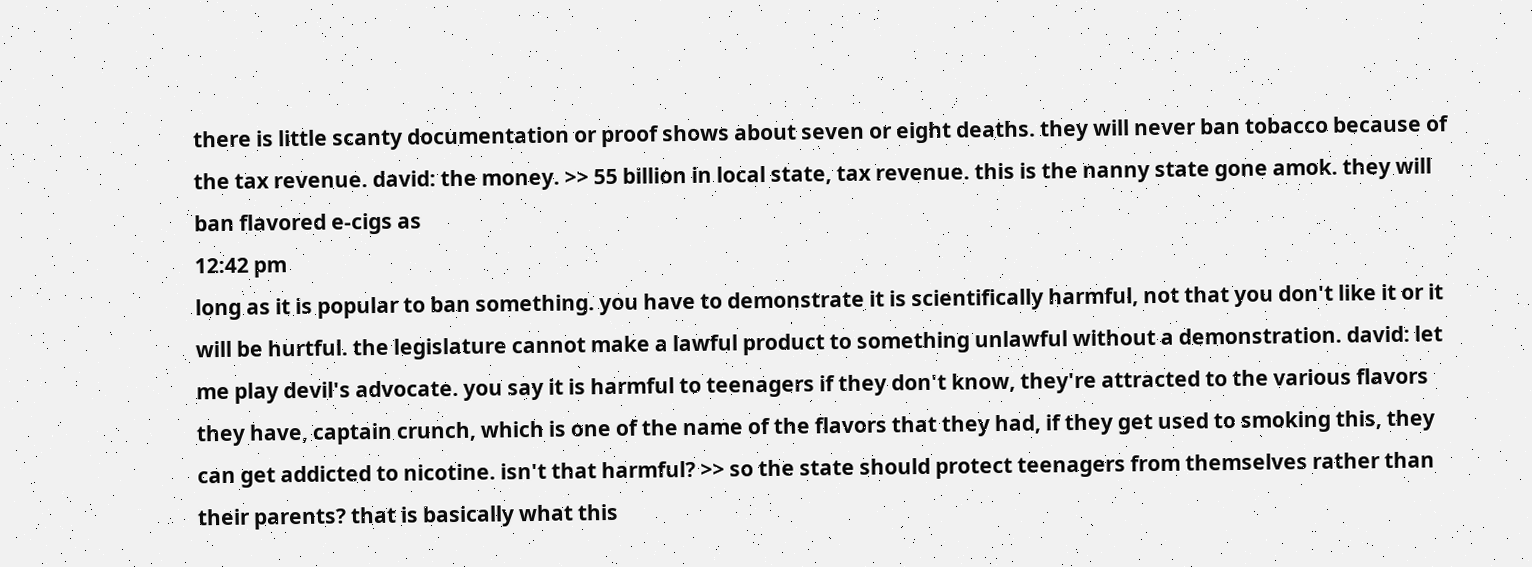there is little scanty documentation or proof shows about seven or eight deaths. they will never ban tobacco because of the tax revenue. david: the money. >> 55 billion in local state, tax revenue. this is the nanny state gone amok. they will ban flavored e-cigs as
12:42 pm
long as it is popular to ban something. you have to demonstrate it is scientifically harmful, not that you don't like it or it will be hurtful. the legislature cannot make a lawful product to something unlawful without a demonstration. david: let me play devil's advocate. you say it is harmful to teenagers if they don't know, they're attracted to the various flavors they have, captain crunch, which is one of the name of the flavors that they had, if they get used to smoking this, they can get addicted to nicotine. isn't that harmful? >> so the state should protect teenagers from themselves rather than their parents? that is basically what this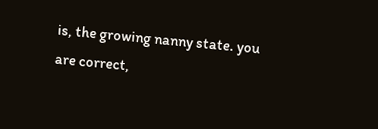is, the growing nanny state. you are correct,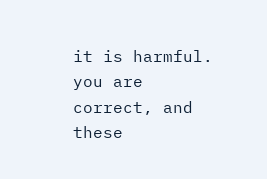it is harmful. you are correct, and these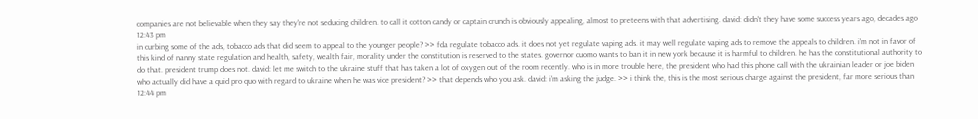companies are not believable when they say they're not seducing children. to call it cotton candy or captain crunch is obviously appealing, almost to preteens with that advertising. david: didn't they have some success years ago, decades ago
12:43 pm
in curbing some of the ads, tobacco ads that did seem to appeal to the younger people? >> fda regulate tobacco ads. it does not yet regulate vaping ads. it may well regulate vaping ads to remove the appeals to children. i'm not in favor of this kind of nanny state regulation and health, safety, wealth fair, morality under the constitution is reserved to the states. governor cuomo wants to ban it in new york because it is harmful to children. he has the constitutional authority to do that. president trump does not. david: let me switch to the ukraine stuff that has taken a lot of oxygen out of the room recently. who is in more trouble here, the president who had this phone call with the ukrainian leader or joe biden who actually did have a quid pro quo with regard to ukraine when he was vice president? >> that depends who you ask. david: i'm asking the judge. >> i think the, this is the most serious charge against the president, far more serious than
12:44 pm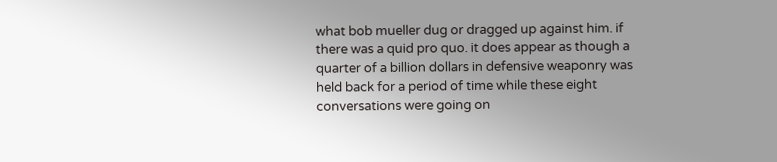what bob mueller dug or dragged up against him. if there was a quid pro quo. it does appear as though a quarter of a billion dollars in defensive weaponry was held back for a period of time while these eight conversations were going on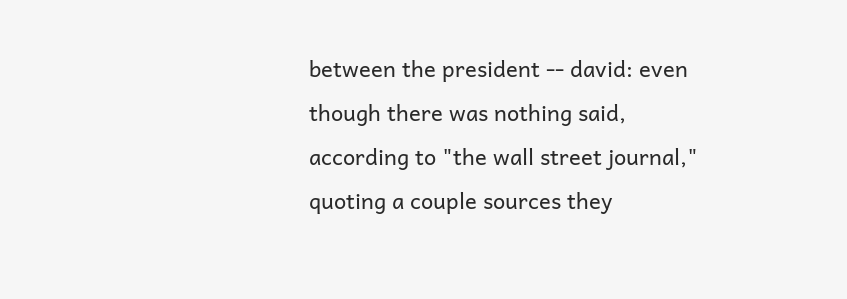between the president -- david: even though there was nothing said, according to "the wall street journal," quoting a couple sources they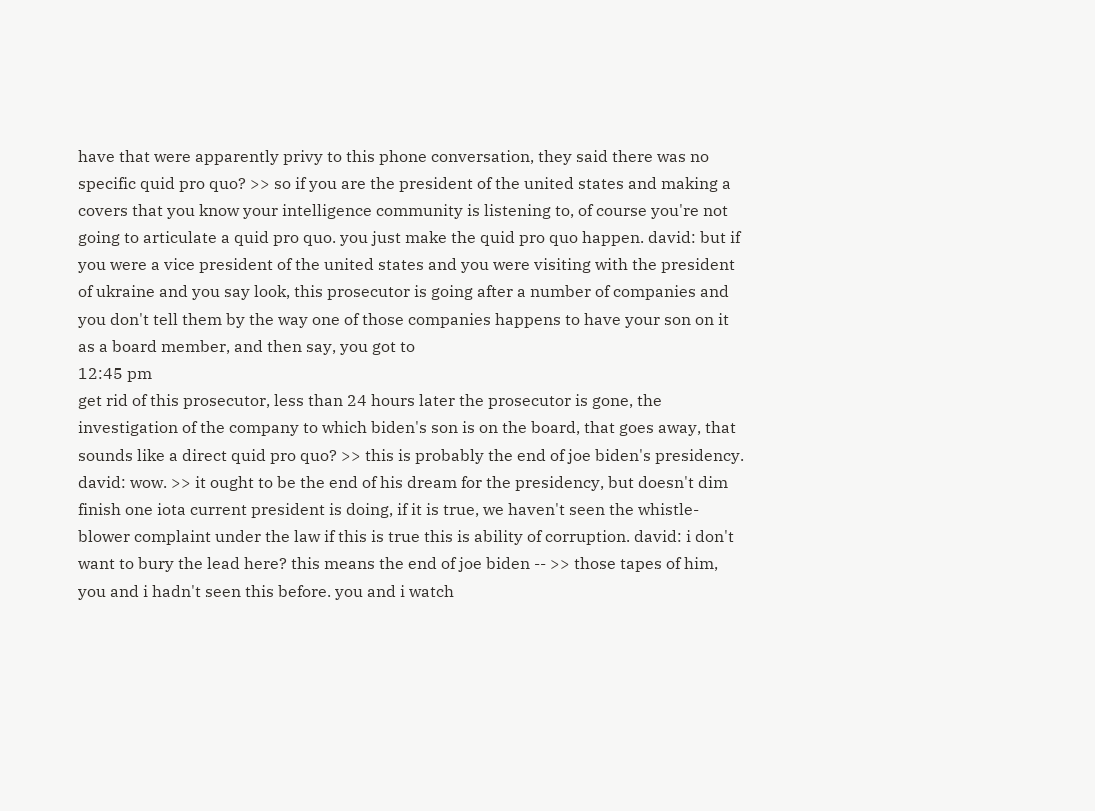have that were apparently privy to this phone conversation, they said there was no specific quid pro quo? >> so if you are the president of the united states and making a covers that you know your intelligence community is listening to, of course you're not going to articulate a quid pro quo. you just make the quid pro quo happen. david: but if you were a vice president of the united states and you were visiting with the president of ukraine and you say look, this prosecutor is going after a number of companies and you don't tell them by the way one of those companies happens to have your son on it as a board member, and then say, you got to
12:45 pm
get rid of this prosecutor, less than 24 hours later the prosecutor is gone, the investigation of the company to which biden's son is on the board, that goes away, that sounds like a direct quid pro quo? >> this is probably the end of joe biden's presidency. david: wow. >> it ought to be the end of his dream for the presidency, but doesn't dim finish one iota current president is doing, if it is true, we haven't seen the whistle-blower complaint under the law if this is true this is ability of corruption. david: i don't want to bury the lead here? this means the end of joe biden -- >> those tapes of him, you and i hadn't seen this before. you and i watch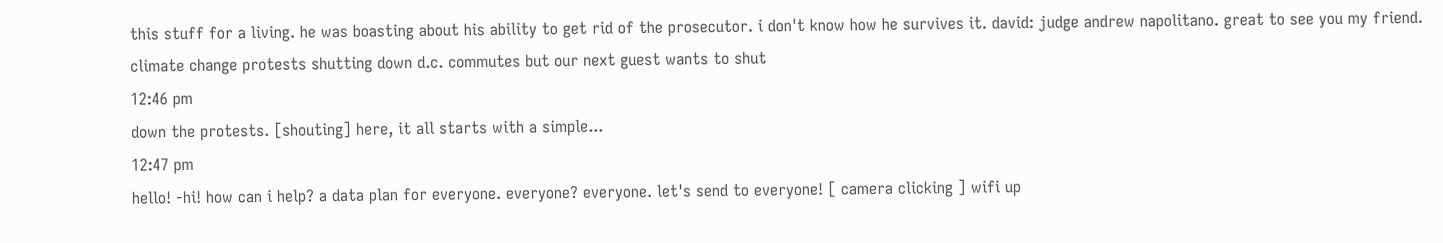this stuff for a living. he was boasting about his ability to get rid of the prosecutor. i don't know how he survives it. david: judge andrew napolitano. great to see you my friend. climate change protests shutting down d.c. commutes but our next guest wants to shut
12:46 pm
down the protests. [shouting] here, it all starts with a simple...
12:47 pm
hello! -hi! how can i help? a data plan for everyone. everyone? everyone. let's send to everyone! [ camera clicking ] wifi up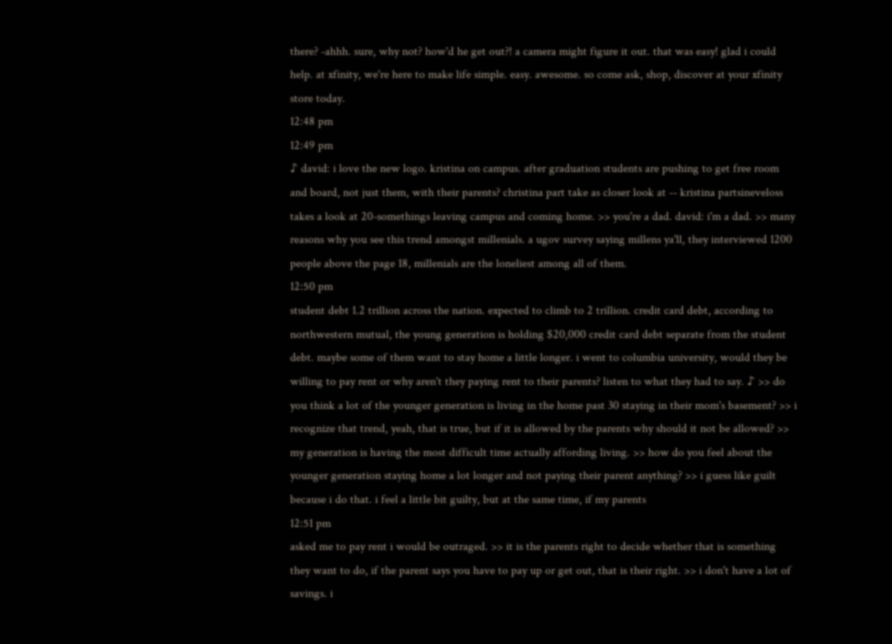there? -ahhh. sure, why not? how'd he get out?! a camera might figure it out. that was easy! glad i could help. at xfinity, we're here to make life simple. easy. awesome. so come ask, shop, discover at your xfinity store today.
12:48 pm
12:49 pm
♪ david: i love the new logo. kristina on campus. after graduation students are pushing to get free room and board, not just them, with their parents? christina part take as closer look at -- kristina partsineveloss takes a look at 20-somethings leaving campus and coming home. >> you're a dad. david: i'm a dad. >> many reasons why you see this trend amongst millenials. a ugov survey saying millens ya'll, they interviewed 1200 people above the page 18, millenials are the loneliest among all of them.
12:50 pm
student debt 1.2 trillion across the nation. expected to climb to 2 trillion. credit card debt, according to northwestern mutual, the young generation is holding $20,000 credit card debt separate from the student debt. maybe some of them want to stay home a little longer. i went to columbia university, would they be willing to pay rent or why aren't they paying rent to their parents? listen to what they had to say. ♪ >> do you think a lot of the younger generation is living in the home past 30 staying in their mom's basement? >> i recognize that trend, yeah, that is true, but if it is allowed by the parents why should it not be allowed? >> my generation is having the most difficult time actually affording living. >> how do you feel about the younger generation staying home a lot longer and not paying their parent anything? >> i guess like guilt because i do that. i feel a little bit guilty, but at the same time, if my parents
12:51 pm
asked me to pay rent i would be outraged. >> it is the parents right to decide whether that is something they want to do, if the parent says you have to pay up or get out, that is their right. >> i don't have a lot of savings. i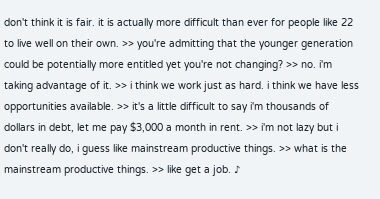don't think it is fair. it is actually more difficult than ever for people like 22 to live well on their own. >> you're admitting that the younger generation could be potentially more entitled yet you're not changing? >> no. i'm taking advantage of it. >> i think we work just as hard. i think we have less opportunities available. >> it's a little difficult to say i'm thousands of dollars in debt, let me pay $3,000 a month in rent. >> i'm not lazy but i don't really do, i guess like mainstream productive things. >> what is the mainstream productive things. >> like get a job. ♪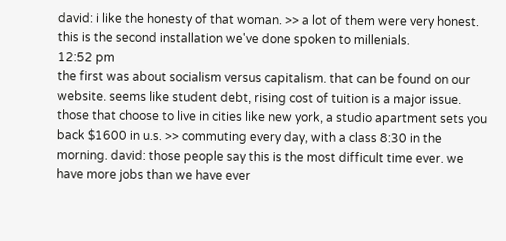david: i like the honesty of that woman. >> a lot of them were very honest. this is the second installation we've done spoken to millenials.
12:52 pm
the first was about socialism versus capitalism. that can be found on our website. seems like student debt, rising cost of tuition is a major issue. those that choose to live in cities like new york, a studio apartment sets you back $1600 in u.s. >> commuting every day, with a class 8:30 in the morning. david: those people say this is the most difficult time ever. we have more jobs than we have ever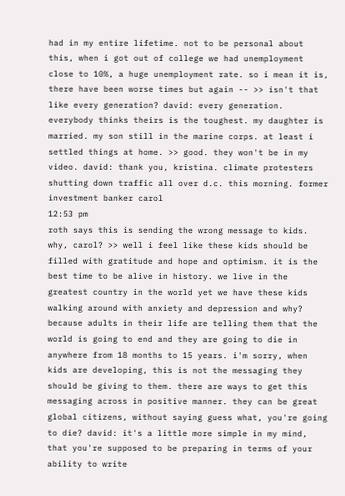had in my entire lifetime. not to be personal about this, when i got out of college we had unemployment close to 10%, a huge unemployment rate. so i mean it is, there have been worse times but again -- >> isn't that like every generation? david: every generation. everybody thinks theirs is the toughest. my daughter is married. my son still in the marine corps. at least i settled things at home. >> good. they won't be in my video. david: thank you, kristina. climate protesters shutting down traffic all over d.c. this morning. former investment banker carol
12:53 pm
roth says this is sending the wrong message to kids. why, carol? >> well i feel like these kids should be filled with gratitude and hope and optimism. it is the best time to be alive in history. we live in the greatest country in the world yet we have these kids walking around with anxiety and depression and why? because adults in their life are telling them that the world is going to end and they are going to die in anywhere from 18 months to 15 years. i'm sorry, when kids are developing, this is not the messaging they should be giving to them. there are ways to get this messaging across in positive manner. they can be great global citizens, without saying guess what, you're going to die? david: it's a little more simple in my mind, that you're supposed to be preparing in terms of your ability to write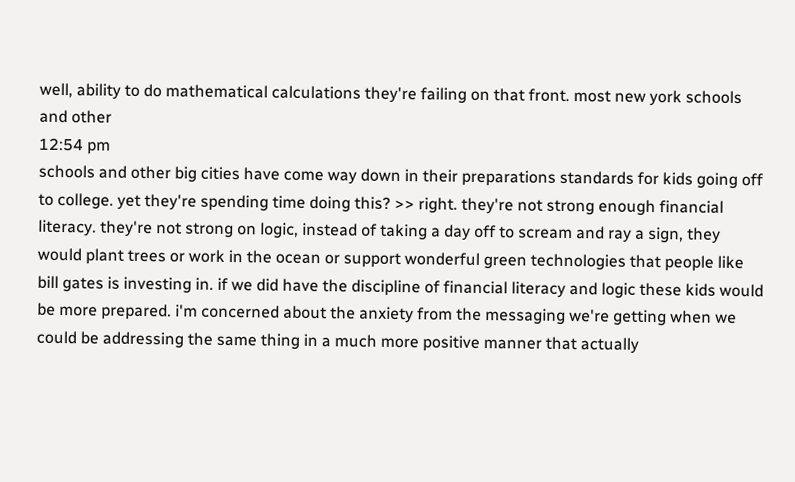well, ability to do mathematical calculations they're failing on that front. most new york schools and other
12:54 pm
schools and other big cities have come way down in their preparations standards for kids going off to college. yet they're spending time doing this? >> right. they're not strong enough financial literacy. they're not strong on logic, instead of taking a day off to scream and ray a sign, they would plant trees or work in the ocean or support wonderful green technologies that people like bill gates is investing in. if we did have the discipline of financial literacy and logic these kids would be more prepared. i'm concerned about the anxiety from the messaging we're getting when we could be addressing the same thing in a much more positive manner that actually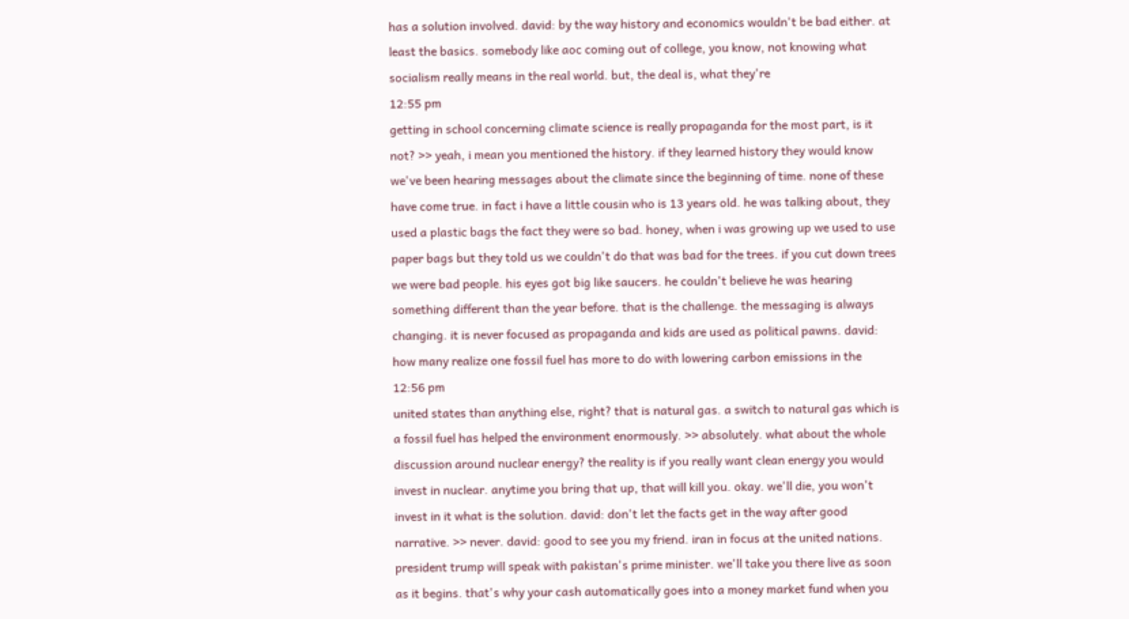has a solution involved. david: by the way history and economics wouldn't be bad either. at least the basics. somebody like aoc coming out of college, you know, not knowing what socialism really means in the real world. but, the deal is, what they're
12:55 pm
getting in school concerning climate science is really propaganda for the most part, is it not? >> yeah, i mean you mentioned the history. if they learned history they would know we've been hearing messages about the climate since the beginning of time. none of these have come true. in fact i have a little cousin who is 13 years old. he was talking about, they used a plastic bags the fact they were so bad. honey, when i was growing up we used to use paper bags but they told us we couldn't do that was bad for the trees. if you cut down trees we were bad people. his eyes got big like saucers. he couldn't believe he was hearing something different than the year before. that is the challenge. the messaging is always changing. it is never focused as propaganda and kids are used as political pawns. david: how many realize one fossil fuel has more to do with lowering carbon emissions in the
12:56 pm
united states than anything else, right? that is natural gas. a switch to natural gas which is a fossil fuel has helped the environment enormously. >> absolutely. what about the whole discussion around nuclear energy? the reality is if you really want clean energy you would invest in nuclear. anytime you bring that up, that will kill you. okay. we'll die, you won't invest in it what is the solution. david: don't let the facts get in the way after good narrative. >> never. david: good to see you my friend. iran in focus at the united nations. president trump will speak with pakistan's prime minister. we'll take you there live as soon as it begins. that's why your cash automatically goes into a money market fund when you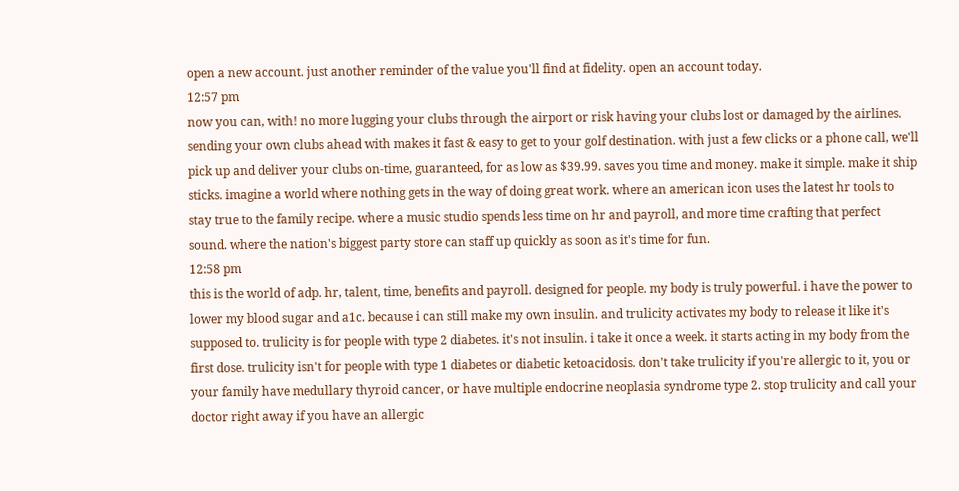open a new account. just another reminder of the value you'll find at fidelity. open an account today.
12:57 pm
now you can, with! no more lugging your clubs through the airport or risk having your clubs lost or damaged by the airlines. sending your own clubs ahead with makes it fast & easy to get to your golf destination. with just a few clicks or a phone call, we'll pick up and deliver your clubs on-time, guaranteed, for as low as $39.99. saves you time and money. make it simple. make it ship sticks. imagine a world where nothing gets in the way of doing great work. where an american icon uses the latest hr tools to stay true to the family recipe. where a music studio spends less time on hr and payroll, and more time crafting that perfect sound. where the nation's biggest party store can staff up quickly as soon as it's time for fun.
12:58 pm
this is the world of adp. hr, talent, time, benefits and payroll. designed for people. my body is truly powerful. i have the power to lower my blood sugar and a1c. because i can still make my own insulin. and trulicity activates my body to release it like it's supposed to. trulicity is for people with type 2 diabetes. it's not insulin. i take it once a week. it starts acting in my body from the first dose. trulicity isn't for people with type 1 diabetes or diabetic ketoacidosis. don't take trulicity if you're allergic to it, you or your family have medullary thyroid cancer, or have multiple endocrine neoplasia syndrome type 2. stop trulicity and call your doctor right away if you have an allergic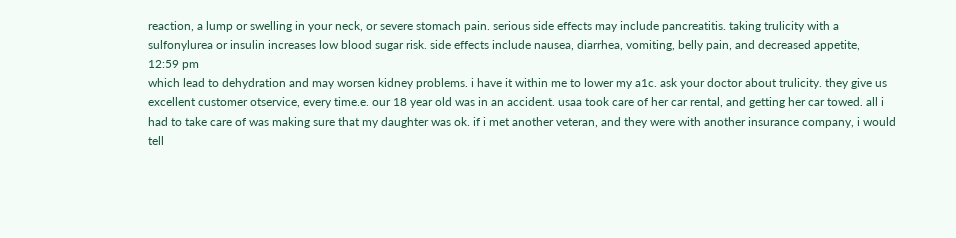reaction, a lump or swelling in your neck, or severe stomach pain. serious side effects may include pancreatitis. taking trulicity with a sulfonylurea or insulin increases low blood sugar risk. side effects include nausea, diarrhea, vomiting, belly pain, and decreased appetite,
12:59 pm
which lead to dehydration and may worsen kidney problems. i have it within me to lower my a1c. ask your doctor about trulicity. they give us excellent customer otservice, every time.e. our 18 year old was in an accident. usaa took care of her car rental, and getting her car towed. all i had to take care of was making sure that my daughter was ok. if i met another veteran, and they were with another insurance company, i would tell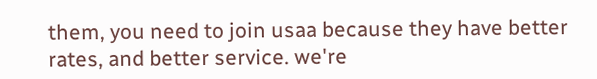them, you need to join usaa because they have better rates, and better service. we're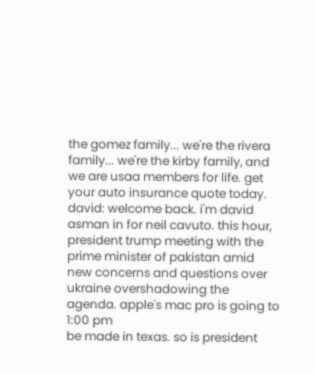the gomez family... we're the rivera family... we're the kirby family, and we are usaa members for life. get your auto insurance quote today. david: welcome back. i'm david asman in for neil cavuto. this hour, president trump meeting with the prime minister of pakistan amid new concerns and questions over ukraine overshadowing the agenda. apple's mac pro is going to
1:00 pm
be made in texas. so is president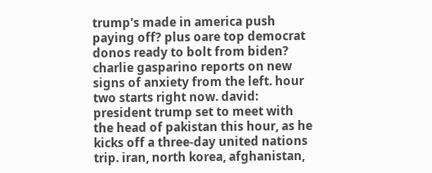trump's made in america push paying off? plus oare top democrat donos ready to bolt from biden? charlie gasparino reports on new signs of anxiety from the left. hour two starts right now. david: president trump set to meet with the head of pakistan this hour, as he kicks off a three-day united nations trip. iran, north korea, afghanistan,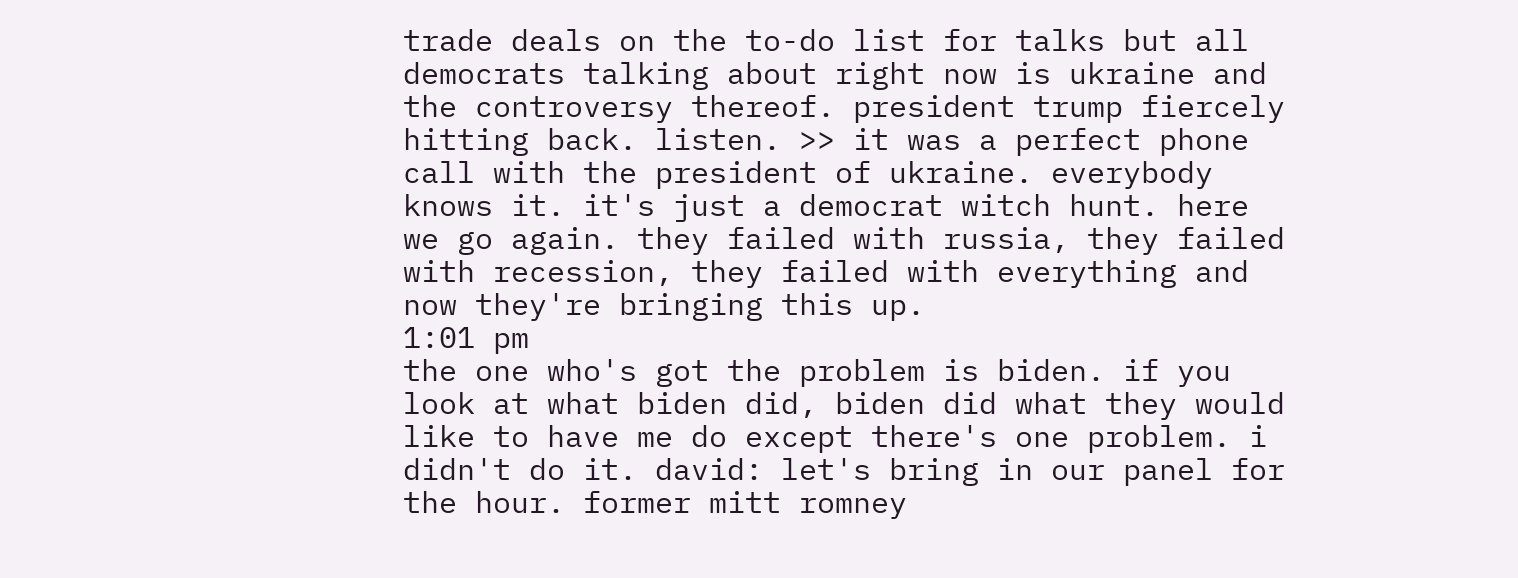trade deals on the to-do list for talks but all democrats talking about right now is ukraine and the controversy thereof. president trump fiercely hitting back. listen. >> it was a perfect phone call with the president of ukraine. everybody knows it. it's just a democrat witch hunt. here we go again. they failed with russia, they failed with recession, they failed with everything and now they're bringing this up.
1:01 pm
the one who's got the problem is biden. if you look at what biden did, biden did what they would like to have me do except there's one problem. i didn't do it. david: let's bring in our panel for the hour. former mitt romney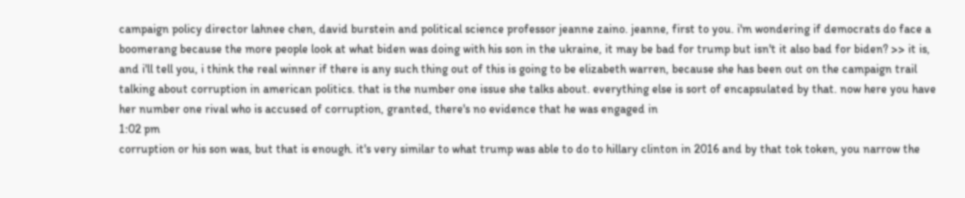campaign policy director lahnee chen, david burstein and political science professor jeanne zaino. jeanne, first to you. i'm wondering if democrats do face a boomerang because the more people look at what biden was doing with his son in the ukraine, it may be bad for trump but isn't it also bad for biden? >> it is, and i'll tell you, i think the real winner if there is any such thing out of this is going to be elizabeth warren, because she has been out on the campaign trail talking about corruption in american politics. that is the number one issue she talks about. everything else is sort of encapsulated by that. now here you have her number one rival who is accused of corruption, granted, there's no evidence that he was engaged in
1:02 pm
corruption or his son was, but that is enough. it's very similar to what trump was able to do to hillary clinton in 2016 and by that tok token, you narrow the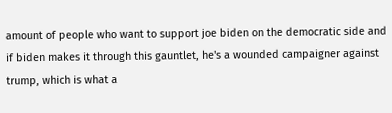amount of people who want to support joe biden on the democratic side and if biden makes it through this gauntlet, he's a wounded campaigner against trump, which is what a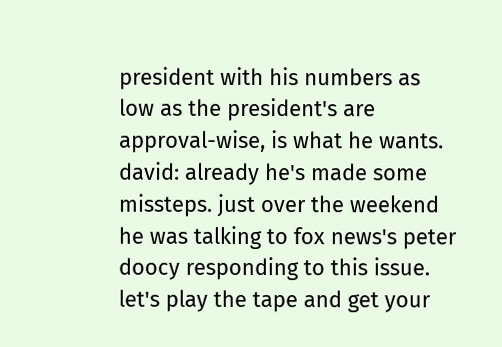president with his numbers as low as the president's are approval-wise, is what he wants. david: already he's made some missteps. just over the weekend he was talking to fox news's peter doocy responding to this issue. let's play the tape and get your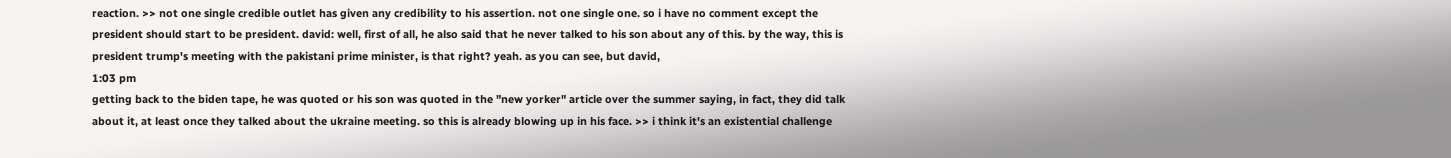reaction. >> not one single credible outlet has given any credibility to his assertion. not one single one. so i have no comment except the president should start to be president. david: well, first of all, he also said that he never talked to his son about any of this. by the way, this is president trump's meeting with the pakistani prime minister, is that right? yeah. as you can see, but david,
1:03 pm
getting back to the biden tape, he was quoted or his son was quoted in the "new yorker" article over the summer saying, in fact, they did talk about it, at least once they talked about the ukraine meeting. so this is already blowing up in his face. >> i think it's an existential challenge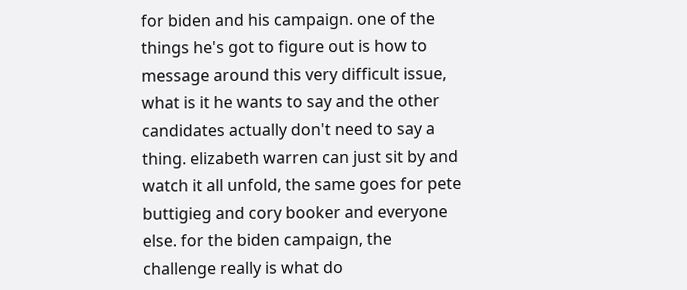for biden and his campaign. one of the things he's got to figure out is how to message around this very difficult issue, what is it he wants to say and the other candidates actually don't need to say a thing. elizabeth warren can just sit by and watch it all unfold, the same goes for pete buttigieg and cory booker and everyone else. for the biden campaign, the challenge really is what do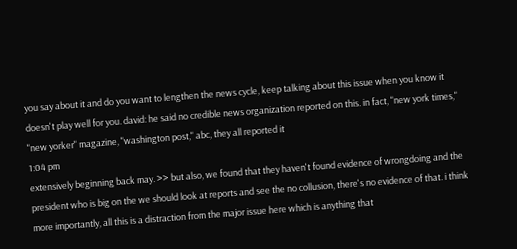you say about it and do you want to lengthen the news cycle, keep talking about this issue when you know it doesn't play well for you. david: he said no credible news organization reported on this. in fact, "new york times," "new yorker" magazine, "washington post," abc, they all reported it
1:04 pm
extensively beginning back may. >> but also, we found that they haven't found evidence of wrongdoing and the president who is big on the we should look at reports and see the no collusion, there's no evidence of that. i think more importantly, all this is a distraction from the major issue here which is anything that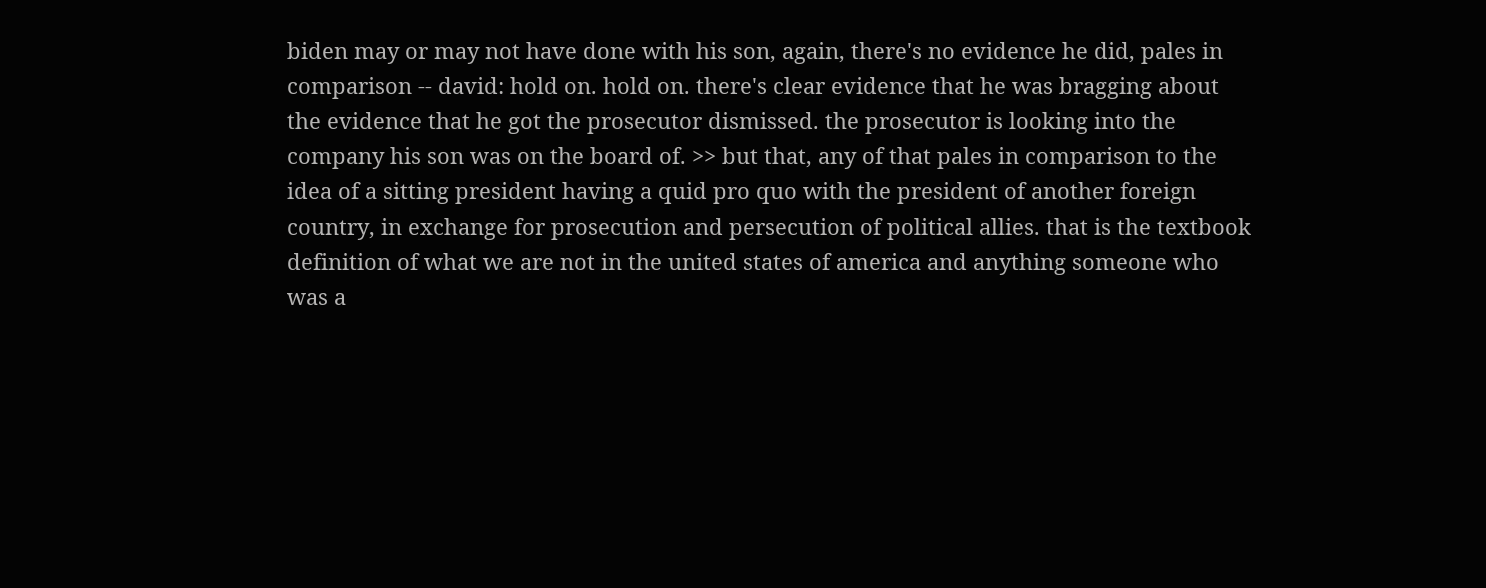biden may or may not have done with his son, again, there's no evidence he did, pales in comparison -- david: hold on. hold on. there's clear evidence that he was bragging about the evidence that he got the prosecutor dismissed. the prosecutor is looking into the company his son was on the board of. >> but that, any of that pales in comparison to the idea of a sitting president having a quid pro quo with the president of another foreign country, in exchange for prosecution and persecution of political allies. that is the textbook definition of what we are not in the united states of america and anything someone who was a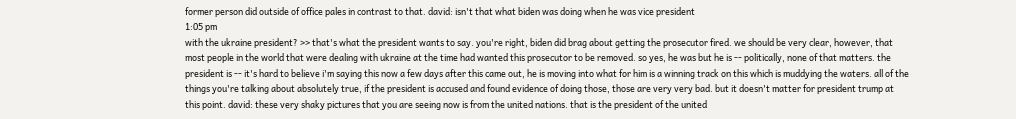former person did outside of office pales in contrast to that. david: isn't that what biden was doing when he was vice president
1:05 pm
with the ukraine president? >> that's what the president wants to say. you're right, biden did brag about getting the prosecutor fired. we should be very clear, however, that most people in the world that were dealing with ukraine at the time had wanted this prosecutor to be removed. so yes, he was but he is -- politically, none of that matters. the president is -- it's hard to believe i'm saying this now a few days after this came out, he is moving into what for him is a winning track on this which is muddying the waters. all of the things you're talking about absolutely true, if the president is accused and found evidence of doing those, those are very very bad. but it doesn't matter for president trump at this point. david: these very shaky pictures that you are seeing now is from the united nations. that is the president of the united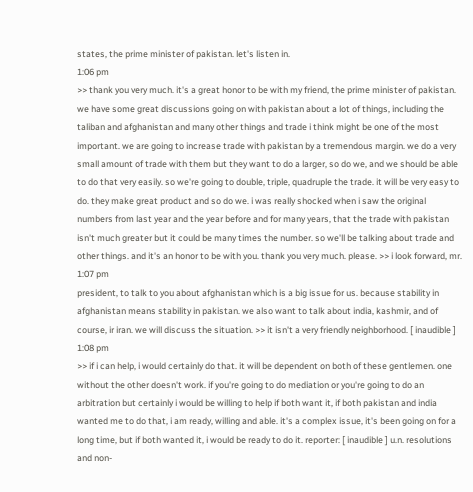states, the prime minister of pakistan. let's listen in.
1:06 pm
>> thank you very much. it's a great honor to be with my friend, the prime minister of pakistan. we have some great discussions going on with pakistan about a lot of things, including the taliban and afghanistan and many other things and trade i think might be one of the most important. we are going to increase trade with pakistan by a tremendous margin. we do a very small amount of trade with them but they want to do a larger, so do we, and we should be able to do that very easily. so we're going to double, triple, quadruple the trade. it will be very easy to do. they make great product and so do we. i was really shocked when i saw the original numbers from last year and the year before and for many years, that the trade with pakistan isn't much greater but it could be many times the number. so we'll be talking about trade and other things. and it's an honor to be with you. thank you very much. please. >> i look forward, mr.
1:07 pm
president, to talk to you about afghanistan which is a big issue for us. because stability in afghanistan means stability in pakistan. we also want to talk about india, kashmir, and of course, ir iran. we will discuss the situation. >> it isn't a very friendly neighborhood. [ inaudible ]
1:08 pm
>> if i can help, i would certainly do that. it will be dependent on both of these gentlemen. one without the other doesn't work. if you're going to do mediation or you're going to do an arbitration but certainly i would be willing to help if both want it, if both pakistan and india wanted me to do that, i am ready, willing and able. it's a complex issue, it's been going on for a long time, but if both wanted it, i would be ready to do it. reporter: [ inaudible ] u.n. resolutions and non-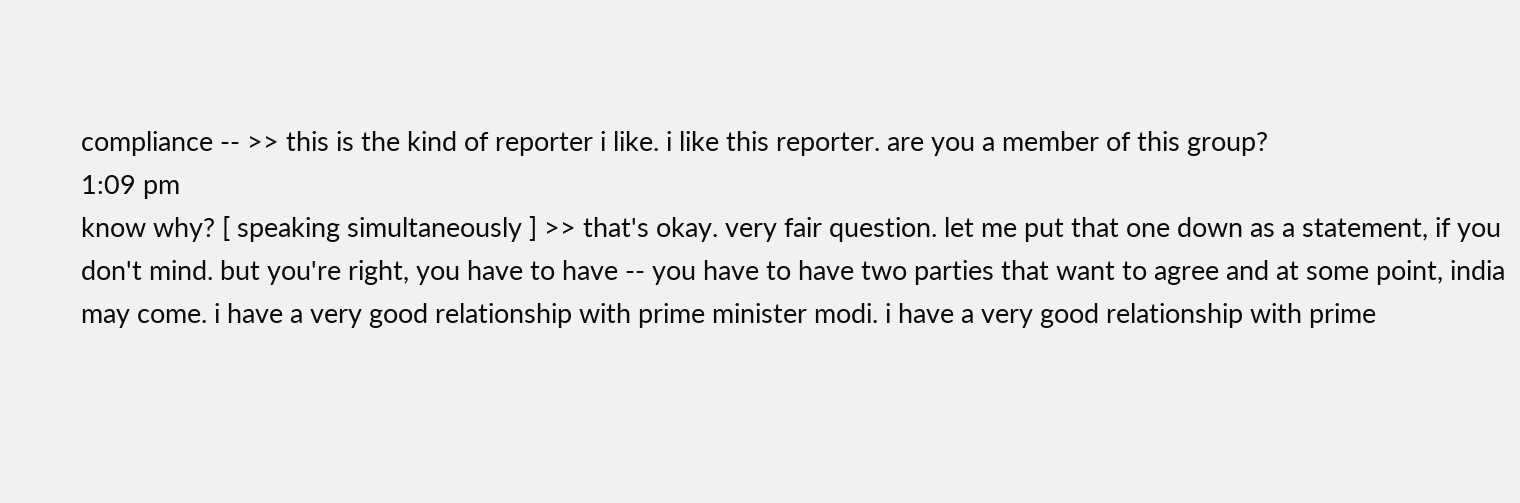compliance -- >> this is the kind of reporter i like. i like this reporter. are you a member of this group?
1:09 pm
know why? [ speaking simultaneously ] >> that's okay. very fair question. let me put that one down as a statement, if you don't mind. but you're right, you have to have -- you have to have two parties that want to agree and at some point, india may come. i have a very good relationship with prime minister modi. i have a very good relationship with prime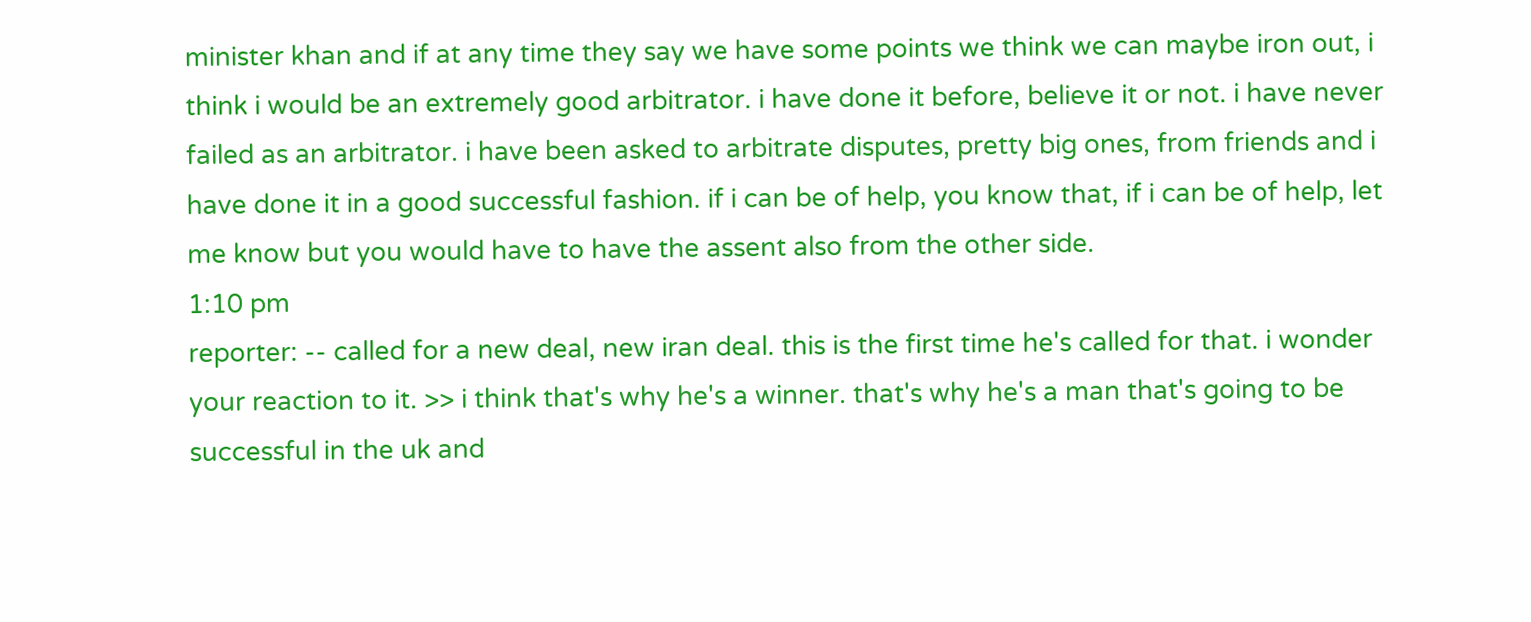minister khan and if at any time they say we have some points we think we can maybe iron out, i think i would be an extremely good arbitrator. i have done it before, believe it or not. i have never failed as an arbitrator. i have been asked to arbitrate disputes, pretty big ones, from friends and i have done it in a good successful fashion. if i can be of help, you know that, if i can be of help, let me know but you would have to have the assent also from the other side.
1:10 pm
reporter: -- called for a new deal, new iran deal. this is the first time he's called for that. i wonder your reaction to it. >> i think that's why he's a winner. that's why he's a man that's going to be successful in the uk and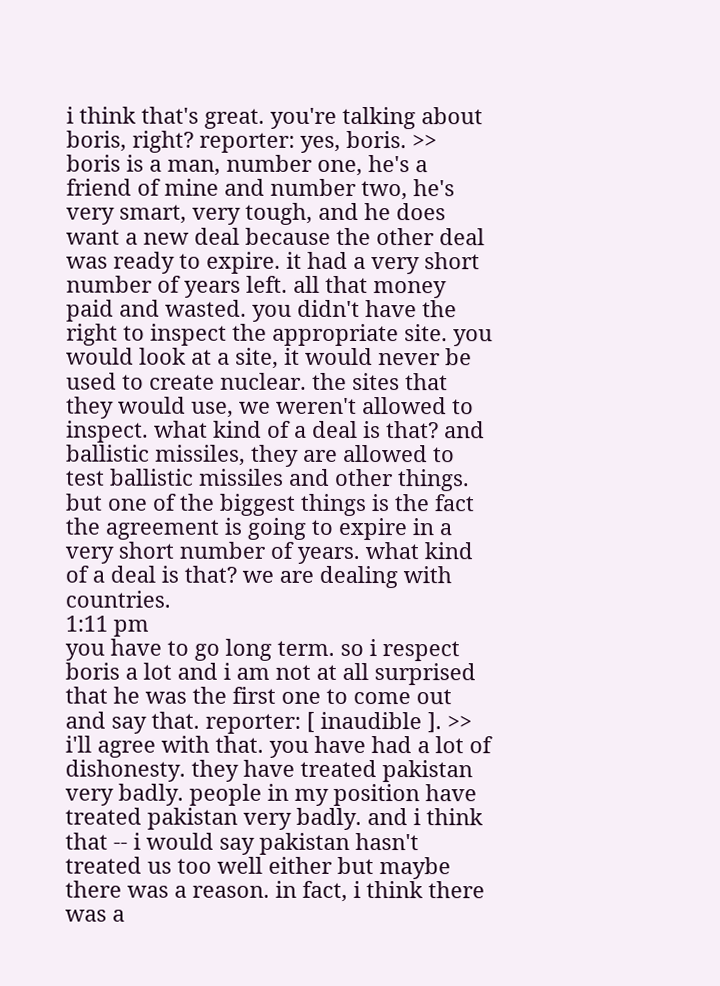i think that's great. you're talking about boris, right? reporter: yes, boris. >> boris is a man, number one, he's a friend of mine and number two, he's very smart, very tough, and he does want a new deal because the other deal was ready to expire. it had a very short number of years left. all that money paid and wasted. you didn't have the right to inspect the appropriate site. you would look at a site, it would never be used to create nuclear. the sites that they would use, we weren't allowed to inspect. what kind of a deal is that? and ballistic missiles, they are allowed to test ballistic missiles and other things. but one of the biggest things is the fact the agreement is going to expire in a very short number of years. what kind of a deal is that? we are dealing with countries.
1:11 pm
you have to go long term. so i respect boris a lot and i am not at all surprised that he was the first one to come out and say that. reporter: [ inaudible ]. >> i'll agree with that. you have had a lot of dishonesty. they have treated pakistan very badly. people in my position have treated pakistan very badly. and i think that -- i would say pakistan hasn't treated us too well either but maybe there was a reason. in fact, i think there was a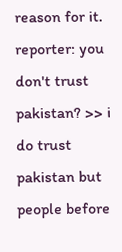reason for it. reporter: you don't trust pakistan? >> i do trust pakistan but people before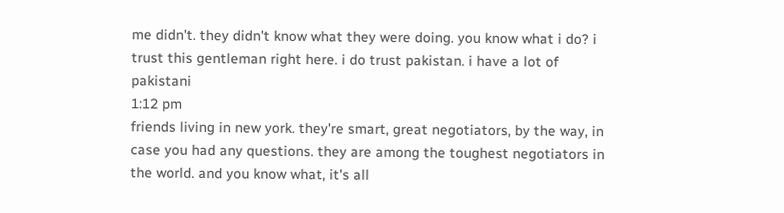me didn't. they didn't know what they were doing. you know what i do? i trust this gentleman right here. i do trust pakistan. i have a lot of pakistani
1:12 pm
friends living in new york. they're smart, great negotiators, by the way, in case you had any questions. they are among the toughest negotiators in the world. and you know what, it's all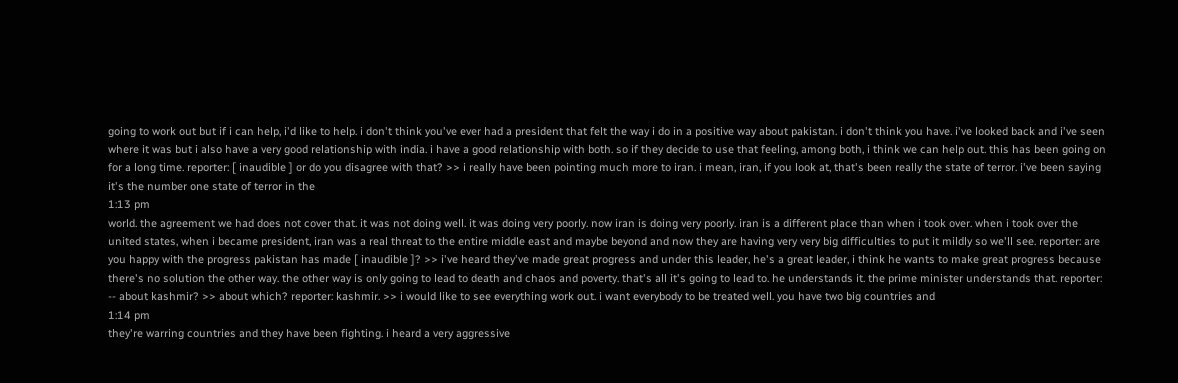going to work out but if i can help, i'd like to help. i don't think you've ever had a president that felt the way i do in a positive way about pakistan. i don't think you have. i've looked back and i've seen where it was but i also have a very good relationship with india. i have a good relationship with both. so if they decide to use that feeling, among both, i think we can help out. this has been going on for a long time. reporter: [ inaudible ] or do you disagree with that? >> i really have been pointing much more to iran. i mean, iran, if you look at, that's been really the state of terror. i've been saying it's the number one state of terror in the
1:13 pm
world. the agreement we had does not cover that. it was not doing well. it was doing very poorly. now iran is doing very poorly. iran is a different place than when i took over. when i took over the united states, when i became president, iran was a real threat to the entire middle east and maybe beyond and now they are having very very big difficulties to put it mildly so we'll see. reporter: are you happy with the progress pakistan has made [ inaudible ]? >> i've heard they've made great progress and under this leader, he's a great leader, i think he wants to make great progress because there's no solution the other way. the other way is only going to lead to death and chaos and poverty. that's all it's going to lead to. he understands it. the prime minister understands that. reporter: -- about kashmir? >> about which? reporter: kashmir. >> i would like to see everything work out. i want everybody to be treated well. you have two big countries and
1:14 pm
they're warring countries and they have been fighting. i heard a very aggressive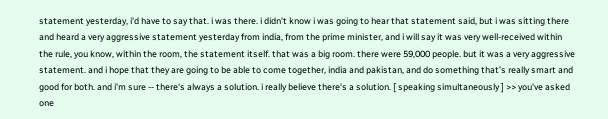statement yesterday, i'd have to say that. i was there. i didn't know i was going to hear that statement said, but i was sitting there and heard a very aggressive statement yesterday from india, from the prime minister, and i will say it was very well-received within the rule, you know, within the room, the statement itself. that was a big room. there were 59,000 people. but it was a very aggressive statement. and i hope that they are going to be able to come together, india and pakistan, and do something that's really smart and good for both. and i'm sure -- there's always a solution. i really believe there's a solution. [ speaking simultaneously ] >> you've asked one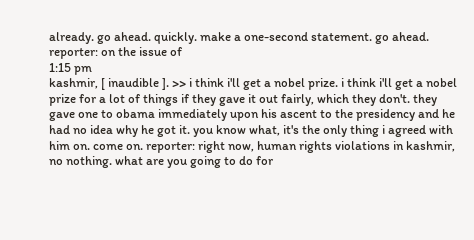already. go ahead. quickly. make a one-second statement. go ahead. reporter: on the issue of
1:15 pm
kashmir, [ inaudible ]. >> i think i'll get a nobel prize. i think i'll get a nobel prize for a lot of things if they gave it out fairly, which they don't. they gave one to obama immediately upon his ascent to the presidency and he had no idea why he got it. you know what, it's the only thing i agreed with him on. come on. reporter: right now, human rights violations in kashmir, no nothing. what are you going to do for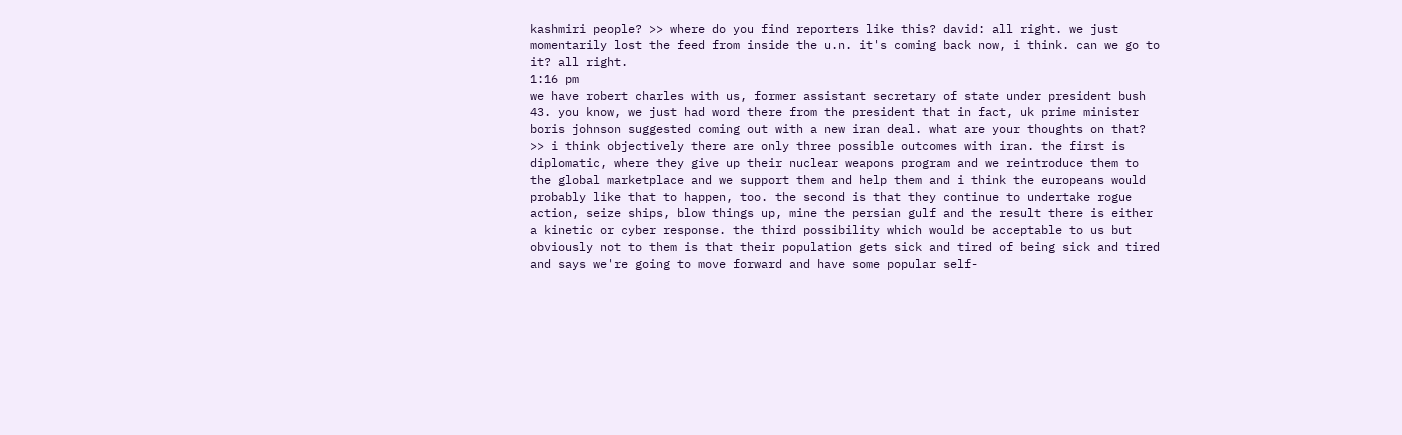kashmiri people? >> where do you find reporters like this? david: all right. we just momentarily lost the feed from inside the u.n. it's coming back now, i think. can we go to it? all right.
1:16 pm
we have robert charles with us, former assistant secretary of state under president bush 43. you know, we just had word there from the president that in fact, uk prime minister boris johnson suggested coming out with a new iran deal. what are your thoughts on that? >> i think objectively there are only three possible outcomes with iran. the first is diplomatic, where they give up their nuclear weapons program and we reintroduce them to the global marketplace and we support them and help them and i think the europeans would probably like that to happen, too. the second is that they continue to undertake rogue action, seize ships, blow things up, mine the persian gulf and the result there is either a kinetic or cyber response. the third possibility which would be acceptable to us but obviously not to them is that their population gets sick and tired of being sick and tired and says we're going to move forward and have some popular self-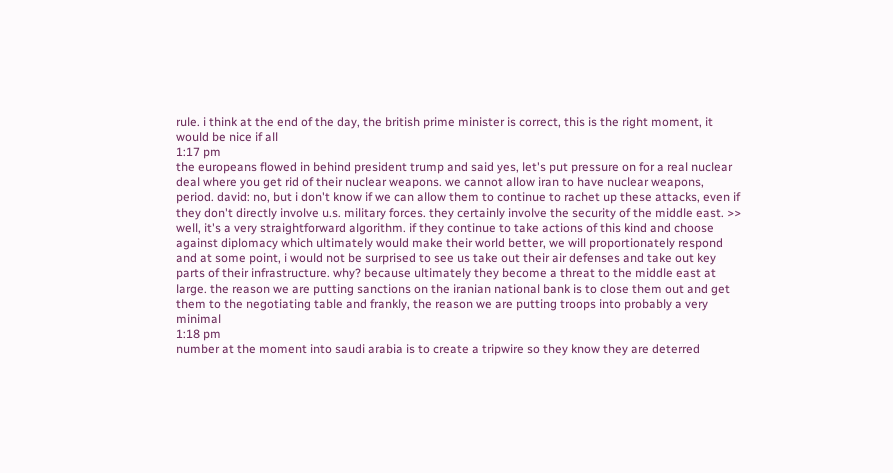rule. i think at the end of the day, the british prime minister is correct, this is the right moment, it would be nice if all
1:17 pm
the europeans flowed in behind president trump and said yes, let's put pressure on for a real nuclear deal where you get rid of their nuclear weapons. we cannot allow iran to have nuclear weapons, period. david: no, but i don't know if we can allow them to continue to rachet up these attacks, even if they don't directly involve u.s. military forces. they certainly involve the security of the middle east. >> well, it's a very straightforward algorithm. if they continue to take actions of this kind and choose against diplomacy which ultimately would make their world better, we will proportionately respond and at some point, i would not be surprised to see us take out their air defenses and take out key parts of their infrastructure. why? because ultimately they become a threat to the middle east at large. the reason we are putting sanctions on the iranian national bank is to close them out and get them to the negotiating table and frankly, the reason we are putting troops into probably a very minimal
1:18 pm
number at the moment into saudi arabia is to create a tripwire so they know they are deterred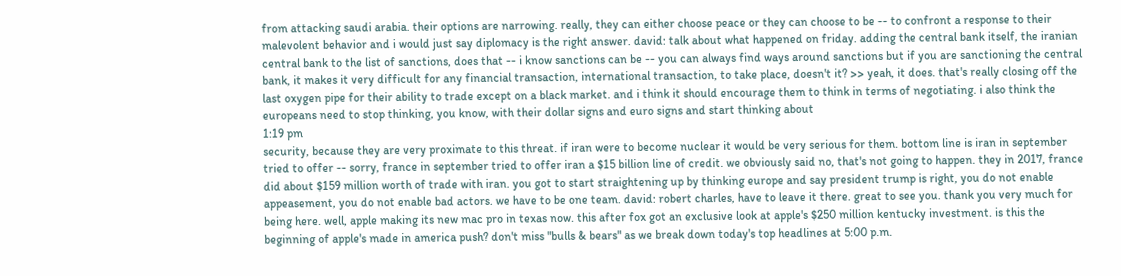from attacking saudi arabia. their options are narrowing. really, they can either choose peace or they can choose to be -- to confront a response to their malevolent behavior and i would just say diplomacy is the right answer. david: talk about what happened on friday. adding the central bank itself, the iranian central bank to the list of sanctions, does that -- i know sanctions can be -- you can always find ways around sanctions but if you are sanctioning the central bank, it makes it very difficult for any financial transaction, international transaction, to take place, doesn't it? >> yeah, it does. that's really closing off the last oxygen pipe for their ability to trade except on a black market. and i think it should encourage them to think in terms of negotiating. i also think the europeans need to stop thinking, you know, with their dollar signs and euro signs and start thinking about
1:19 pm
security, because they are very proximate to this threat. if iran were to become nuclear it would be very serious for them. bottom line is iran in september tried to offer -- sorry, france in september tried to offer iran a $15 billion line of credit. we obviously said no, that's not going to happen. they in 2017, france did about $159 million worth of trade with iran. you got to start straightening up by thinking europe and say president trump is right, you do not enable appeasement, you do not enable bad actors. we have to be one team. david: robert charles, have to leave it there. great to see you. thank you very much for being here. well, apple making its new mac pro in texas now. this after fox got an exclusive look at apple's $250 million kentucky investment. is this the beginning of apple's made in america push? don't miss "bulls & bears" as we break down today's top headlines at 5:00 p.m.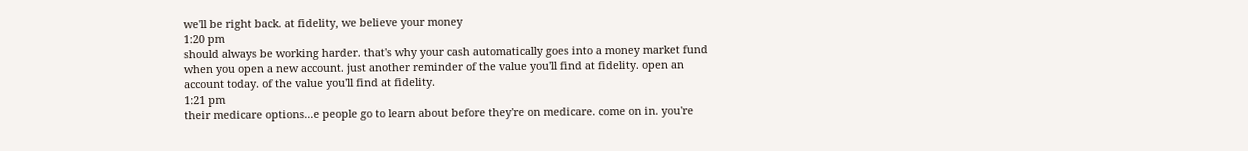we'll be right back. at fidelity, we believe your money
1:20 pm
should always be working harder. that's why your cash automatically goes into a money market fund when you open a new account. just another reminder of the value you'll find at fidelity. open an account today. of the value you'll find at fidelity.
1:21 pm
their medicare options...e people go to learn about before they're on medicare. come on in. you're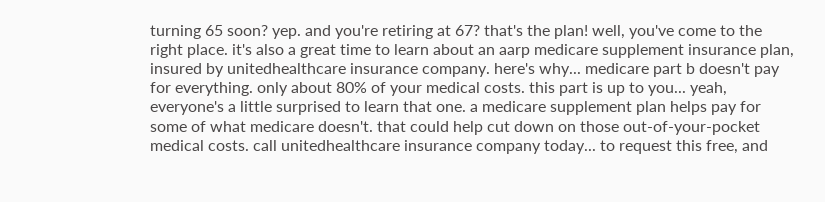turning 65 soon? yep. and you're retiring at 67? that's the plan! well, you've come to the right place. it's also a great time to learn about an aarp medicare supplement insurance plan, insured by unitedhealthcare insurance company. here's why... medicare part b doesn't pay for everything. only about 80% of your medical costs. this part is up to you... yeah, everyone's a little surprised to learn that one. a medicare supplement plan helps pay for some of what medicare doesn't. that could help cut down on those out-of-your-pocket medical costs. call unitedhealthcare insurance company today... to request this free, and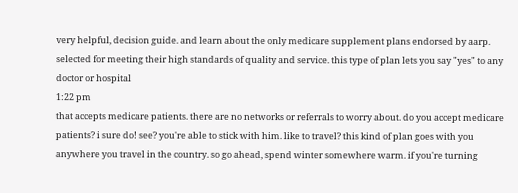very helpful, decision guide. and learn about the only medicare supplement plans endorsed by aarp. selected for meeting their high standards of quality and service. this type of plan lets you say "yes" to any doctor or hospital
1:22 pm
that accepts medicare patients. there are no networks or referrals to worry about. do you accept medicare patients? i sure do! see? you're able to stick with him. like to travel? this kind of plan goes with you anywhere you travel in the country. so go ahead, spend winter somewhere warm. if you're turning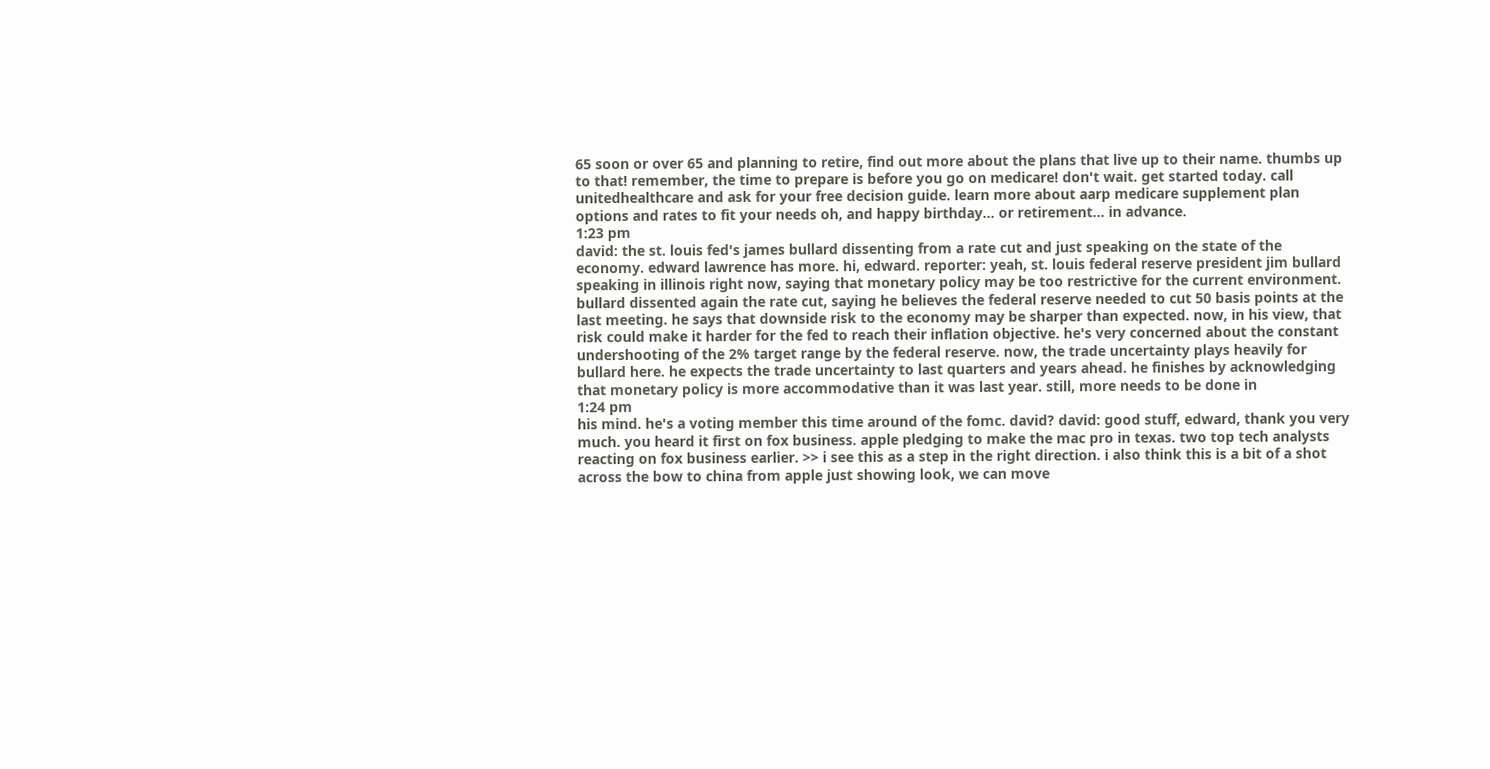65 soon or over 65 and planning to retire, find out more about the plans that live up to their name. thumbs up to that! remember, the time to prepare is before you go on medicare! don't wait. get started today. call unitedhealthcare and ask for your free decision guide. learn more about aarp medicare supplement plan options and rates to fit your needs oh, and happy birthday... or retirement... in advance.
1:23 pm
david: the st. louis fed's james bullard dissenting from a rate cut and just speaking on the state of the economy. edward lawrence has more. hi, edward. reporter: yeah, st. louis federal reserve president jim bullard speaking in illinois right now, saying that monetary policy may be too restrictive for the current environment. bullard dissented again the rate cut, saying he believes the federal reserve needed to cut 50 basis points at the last meeting. he says that downside risk to the economy may be sharper than expected. now, in his view, that risk could make it harder for the fed to reach their inflation objective. he's very concerned about the constant undershooting of the 2% target range by the federal reserve. now, the trade uncertainty plays heavily for bullard here. he expects the trade uncertainty to last quarters and years ahead. he finishes by acknowledging that monetary policy is more accommodative than it was last year. still, more needs to be done in
1:24 pm
his mind. he's a voting member this time around of the fomc. david? david: good stuff, edward, thank you very much. you heard it first on fox business. apple pledging to make the mac pro in texas. two top tech analysts reacting on fox business earlier. >> i see this as a step in the right direction. i also think this is a bit of a shot across the bow to china from apple just showing look, we can move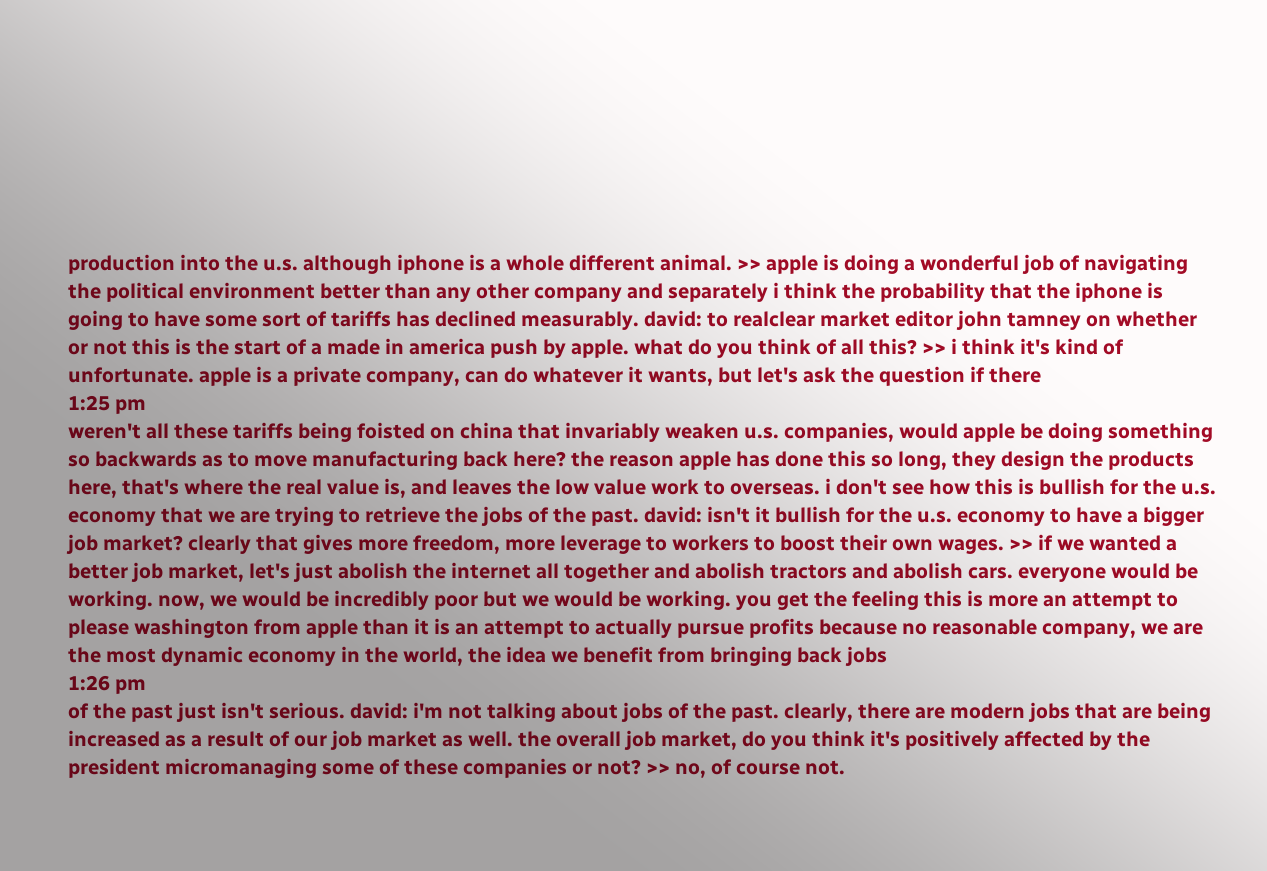production into the u.s. although iphone is a whole different animal. >> apple is doing a wonderful job of navigating the political environment better than any other company and separately i think the probability that the iphone is going to have some sort of tariffs has declined measurably. david: to realclear market editor john tamney on whether or not this is the start of a made in america push by apple. what do you think of all this? >> i think it's kind of unfortunate. apple is a private company, can do whatever it wants, but let's ask the question if there
1:25 pm
weren't all these tariffs being foisted on china that invariably weaken u.s. companies, would apple be doing something so backwards as to move manufacturing back here? the reason apple has done this so long, they design the products here, that's where the real value is, and leaves the low value work to overseas. i don't see how this is bullish for the u.s. economy that we are trying to retrieve the jobs of the past. david: isn't it bullish for the u.s. economy to have a bigger job market? clearly that gives more freedom, more leverage to workers to boost their own wages. >> if we wanted a better job market, let's just abolish the internet all together and abolish tractors and abolish cars. everyone would be working. now, we would be incredibly poor but we would be working. you get the feeling this is more an attempt to please washington from apple than it is an attempt to actually pursue profits because no reasonable company, we are the most dynamic economy in the world, the idea we benefit from bringing back jobs
1:26 pm
of the past just isn't serious. david: i'm not talking about jobs of the past. clearly, there are modern jobs that are being increased as a result of our job market as well. the overall job market, do you think it's positively affected by the president micromanaging some of these companies or not? >> no, of course not.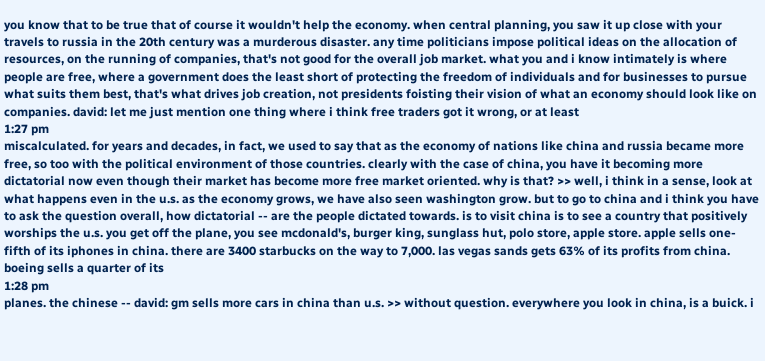you know that to be true that of course it wouldn't help the economy. when central planning, you saw it up close with your travels to russia in the 20th century was a murderous disaster. any time politicians impose political ideas on the allocation of resources, on the running of companies, that's not good for the overall job market. what you and i know intimately is where people are free, where a government does the least short of protecting the freedom of individuals and for businesses to pursue what suits them best, that's what drives job creation, not presidents foisting their vision of what an economy should look like on companies. david: let me just mention one thing where i think free traders got it wrong, or at least
1:27 pm
miscalculated. for years and decades, in fact, we used to say that as the economy of nations like china and russia became more free, so too with the political environment of those countries. clearly with the case of china, you have it becoming more dictatorial now even though their market has become more free market oriented. why is that? >> well, i think in a sense, look at what happens even in the u.s. as the economy grows, we have also seen washington grow. but to go to china and i think you have to ask the question overall, how dictatorial -- are the people dictated towards. is to visit china is to see a country that positively worships the u.s. you get off the plane, you see mcdonald's, burger king, sunglass hut, polo store, apple store. apple sells one-fifth of its iphones in china. there are 3400 starbucks on the way to 7,000. las vegas sands gets 63% of its profits from china. boeing sells a quarter of its
1:28 pm
planes. the chinese -- david: gm sells more cars in china than u.s. >> without question. everywhere you look in china, is a buick. i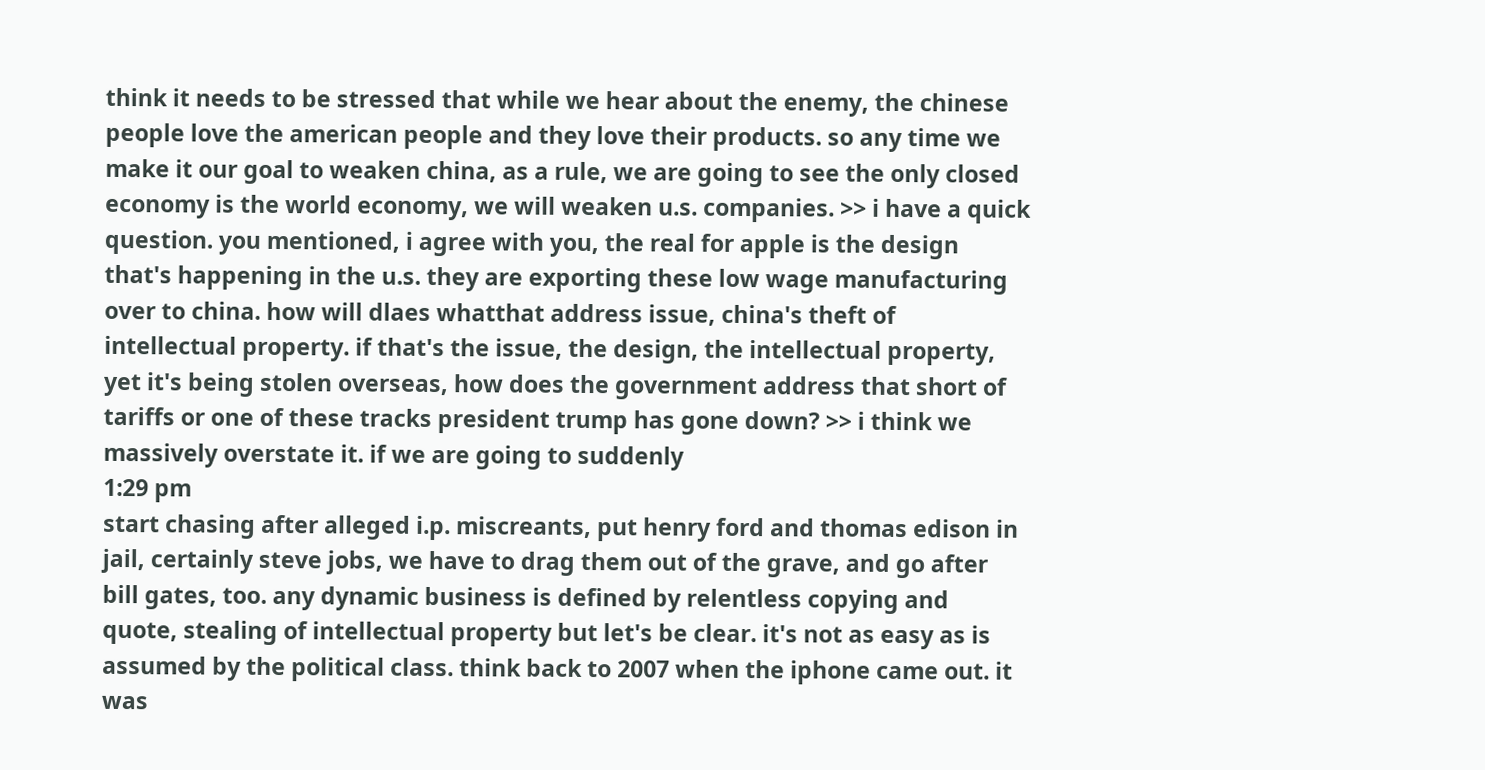think it needs to be stressed that while we hear about the enemy, the chinese people love the american people and they love their products. so any time we make it our goal to weaken china, as a rule, we are going to see the only closed economy is the world economy, we will weaken u.s. companies. >> i have a quick question. you mentioned, i agree with you, the real for apple is the design that's happening in the u.s. they are exporting these low wage manufacturing over to china. how will dlaes whatthat address issue, china's theft of intellectual property. if that's the issue, the design, the intellectual property, yet it's being stolen overseas, how does the government address that short of tariffs or one of these tracks president trump has gone down? >> i think we massively overstate it. if we are going to suddenly
1:29 pm
start chasing after alleged i.p. miscreants, put henry ford and thomas edison in jail, certainly steve jobs, we have to drag them out of the grave, and go after bill gates, too. any dynamic business is defined by relentless copying and quote, stealing of intellectual property but let's be clear. it's not as easy as is assumed by the political class. think back to 2007 when the iphone came out. it was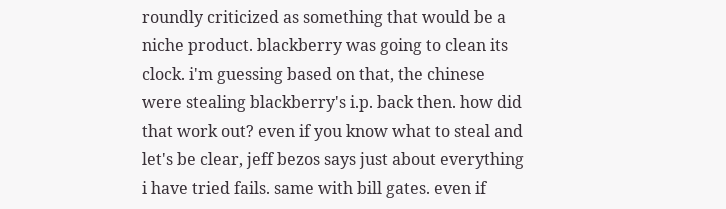roundly criticized as something that would be a niche product. blackberry was going to clean its clock. i'm guessing based on that, the chinese were stealing blackberry's i.p. back then. how did that work out? even if you know what to steal and let's be clear, jeff bezos says just about everything i have tried fails. same with bill gates. even if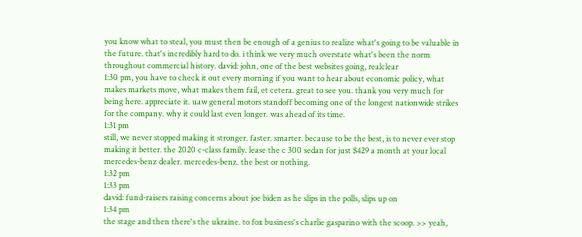you know what to steal, you must then be enough of a genius to realize what's going to be valuable in the future. that's incredibly hard to do. i think we very much overstate what's been the norm throughout commercial history. david: john, one of the best websites going, realclear
1:30 pm, you have to check it out every morning if you want to hear about economic policy, what makes markets move, what makes them fail, et cetera. great to see you. thank you very much for being here. appreciate it. uaw general motors standoff becoming one of the longest nationwide strikes for the company. why it could last even longer. was ahead of its time.
1:31 pm
still, we never stopped making it stronger. faster. smarter. because to be the best, is to never ever stop making it better. the 2020 c-class family. lease the c 300 sedan for just $429 a month at your local mercedes-benz dealer. mercedes-benz. the best or nothing.
1:32 pm
1:33 pm
david: fund-raisers raising concerns about joe biden as he slips in the polls, slips up on
1:34 pm
the stage and then there's the ukraine. to fox business's charlie gasparino with the scoop. >> yeah,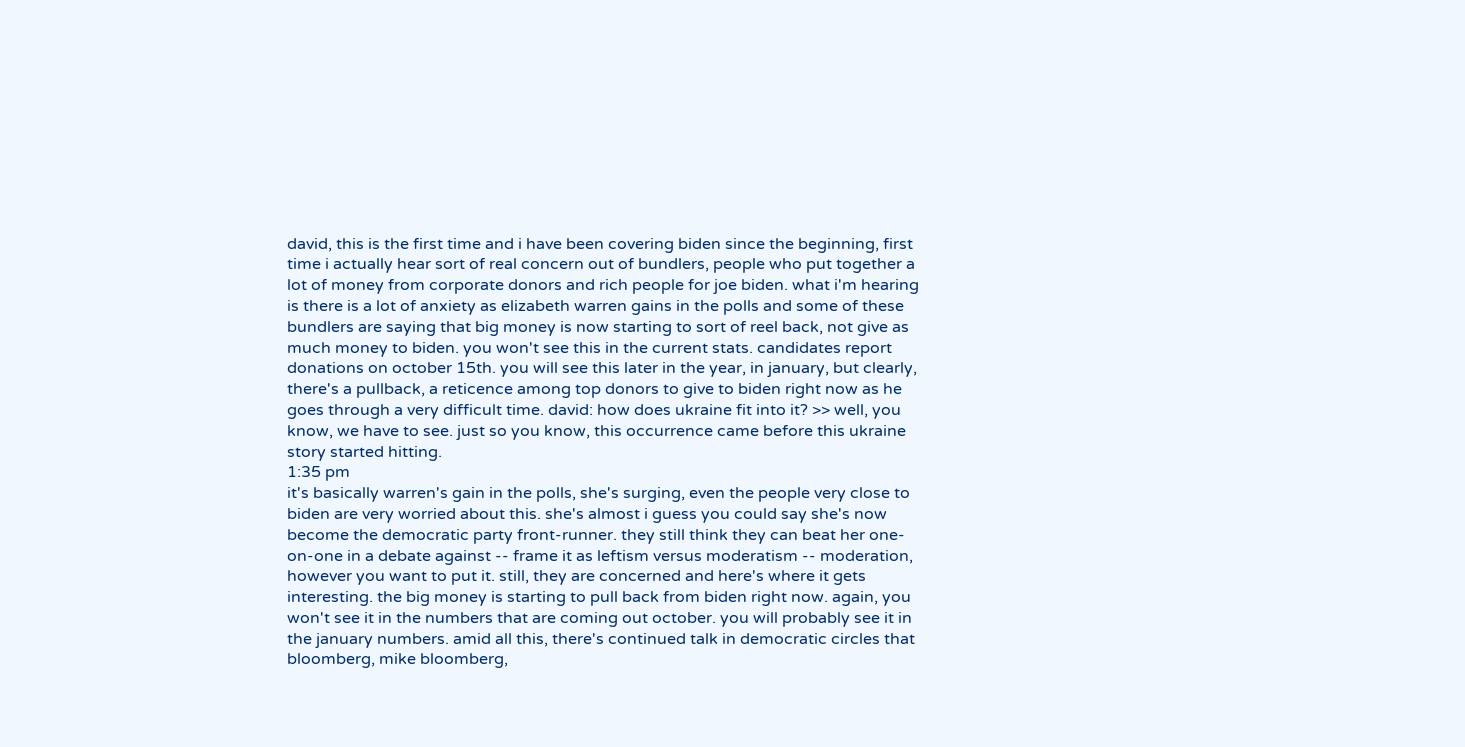david, this is the first time and i have been covering biden since the beginning, first time i actually hear sort of real concern out of bundlers, people who put together a lot of money from corporate donors and rich people for joe biden. what i'm hearing is there is a lot of anxiety as elizabeth warren gains in the polls and some of these bundlers are saying that big money is now starting to sort of reel back, not give as much money to biden. you won't see this in the current stats. candidates report donations on october 15th. you will see this later in the year, in january, but clearly, there's a pullback, a reticence among top donors to give to biden right now as he goes through a very difficult time. david: how does ukraine fit into it? >> well, you know, we have to see. just so you know, this occurrence came before this ukraine story started hitting.
1:35 pm
it's basically warren's gain in the polls, she's surging, even the people very close to biden are very worried about this. she's almost i guess you could say she's now become the democratic party front-runner. they still think they can beat her one-on-one in a debate against -- frame it as leftism versus moderatism -- moderation, however you want to put it. still, they are concerned and here's where it gets interesting. the big money is starting to pull back from biden right now. again, you won't see it in the numbers that are coming out october. you will probably see it in the january numbers. amid all this, there's continued talk in democratic circles that bloomberg, mike bloomberg,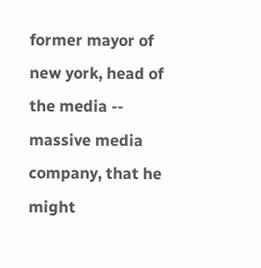former mayor of new york, head of the media -- massive media company, that he might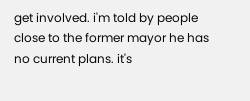get involved. i'm told by people close to the former mayor he has no current plans. it's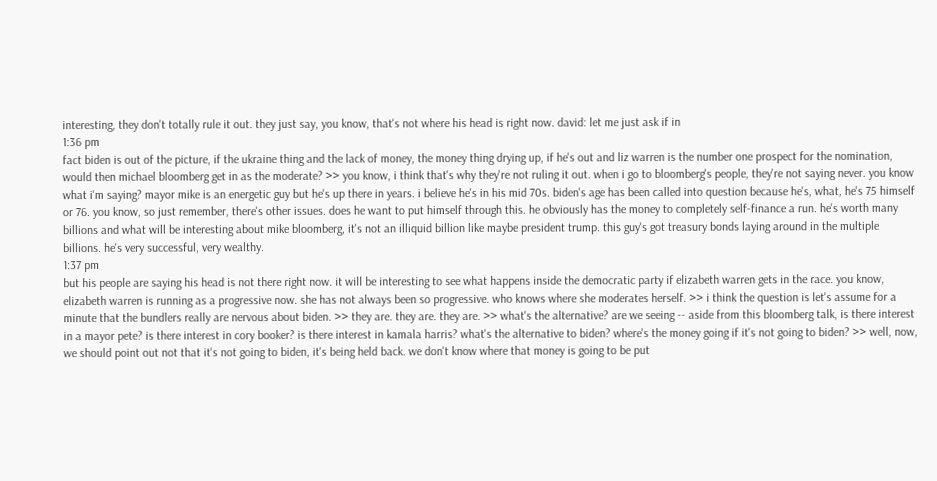interesting, they don't totally rule it out. they just say, you know, that's not where his head is right now. david: let me just ask if in
1:36 pm
fact biden is out of the picture, if the ukraine thing and the lack of money, the money thing drying up, if he's out and liz warren is the number one prospect for the nomination, would then michael bloomberg get in as the moderate? >> you know, i think that's why they're not ruling it out. when i go to bloomberg's people, they're not saying never. you know what i'm saying? mayor mike is an energetic guy but he's up there in years. i believe he's in his mid 70s. biden's age has been called into question because he's, what, he's 75 himself or 76. you know, so just remember, there's other issues. does he want to put himself through this. he obviously has the money to completely self-finance a run. he's worth many billions and what will be interesting about mike bloomberg, it's not an illiquid billion like maybe president trump. this guy's got treasury bonds laying around in the multiple billions. he's very successful, very wealthy.
1:37 pm
but his people are saying his head is not there right now. it will be interesting to see what happens inside the democratic party if elizabeth warren gets in the race. you know, elizabeth warren is running as a progressive now. she has not always been so progressive. who knows where she moderates herself. >> i think the question is let's assume for a minute that the bundlers really are nervous about biden. >> they are. they are. they are. >> what's the alternative? are we seeing -- aside from this bloomberg talk, is there interest in a mayor pete? is there interest in cory booker? is there interest in kamala harris? what's the alternative to biden? where's the money going if it's not going to biden? >> well, now, we should point out not that it's not going to biden, it's being held back. we don't know where that money is going to be put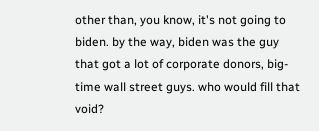other than, you know, it's not going to biden. by the way, biden was the guy that got a lot of corporate donors, big-time wall street guys. who would fill that void?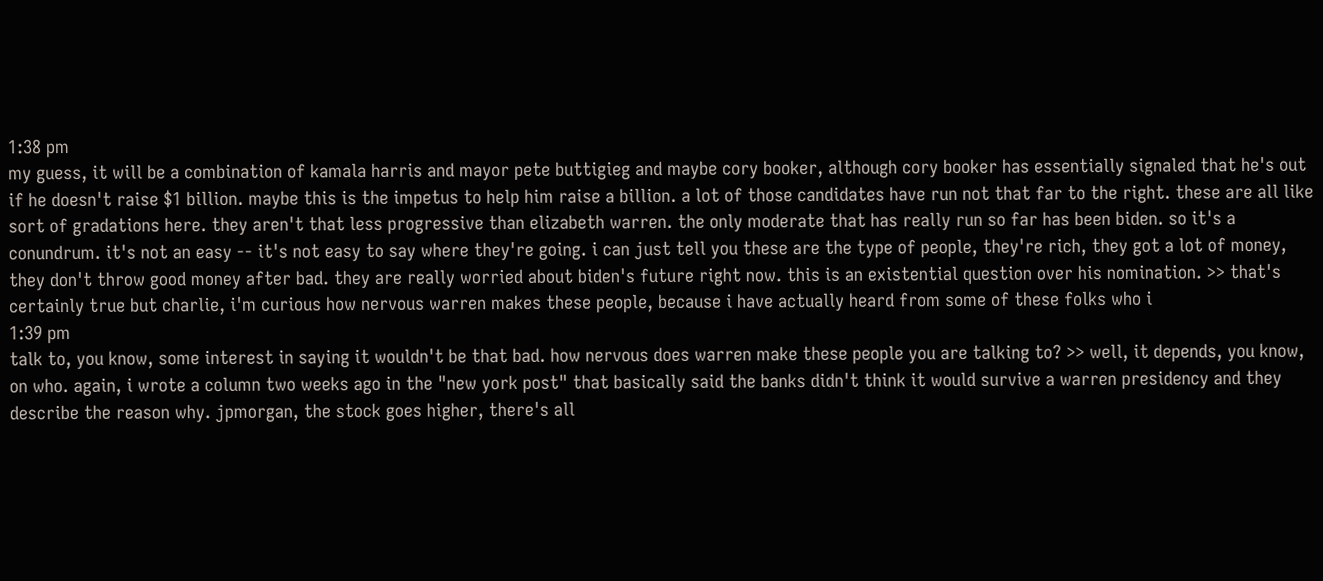1:38 pm
my guess, it will be a combination of kamala harris and mayor pete buttigieg and maybe cory booker, although cory booker has essentially signaled that he's out if he doesn't raise $1 billion. maybe this is the impetus to help him raise a billion. a lot of those candidates have run not that far to the right. these are all like sort of gradations here. they aren't that less progressive than elizabeth warren. the only moderate that has really run so far has been biden. so it's a conundrum. it's not an easy -- it's not easy to say where they're going. i can just tell you these are the type of people, they're rich, they got a lot of money, they don't throw good money after bad. they are really worried about biden's future right now. this is an existential question over his nomination. >> that's certainly true but charlie, i'm curious how nervous warren makes these people, because i have actually heard from some of these folks who i
1:39 pm
talk to, you know, some interest in saying it wouldn't be that bad. how nervous does warren make these people you are talking to? >> well, it depends, you know, on who. again, i wrote a column two weeks ago in the "new york post" that basically said the banks didn't think it would survive a warren presidency and they describe the reason why. jpmorgan, the stock goes higher, there's all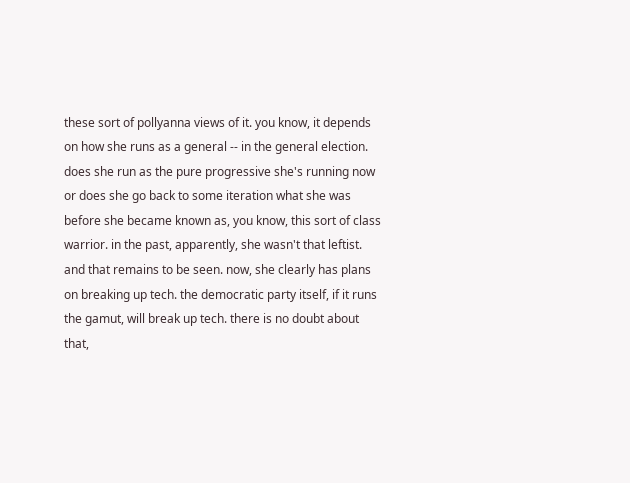these sort of pollyanna views of it. you know, it depends on how she runs as a general -- in the general election. does she run as the pure progressive she's running now or does she go back to some iteration what she was before she became known as, you know, this sort of class warrior. in the past, apparently, she wasn't that leftist. and that remains to be seen. now, she clearly has plans on breaking up tech. the democratic party itself, if it runs the gamut, will break up tech. there is no doubt about that,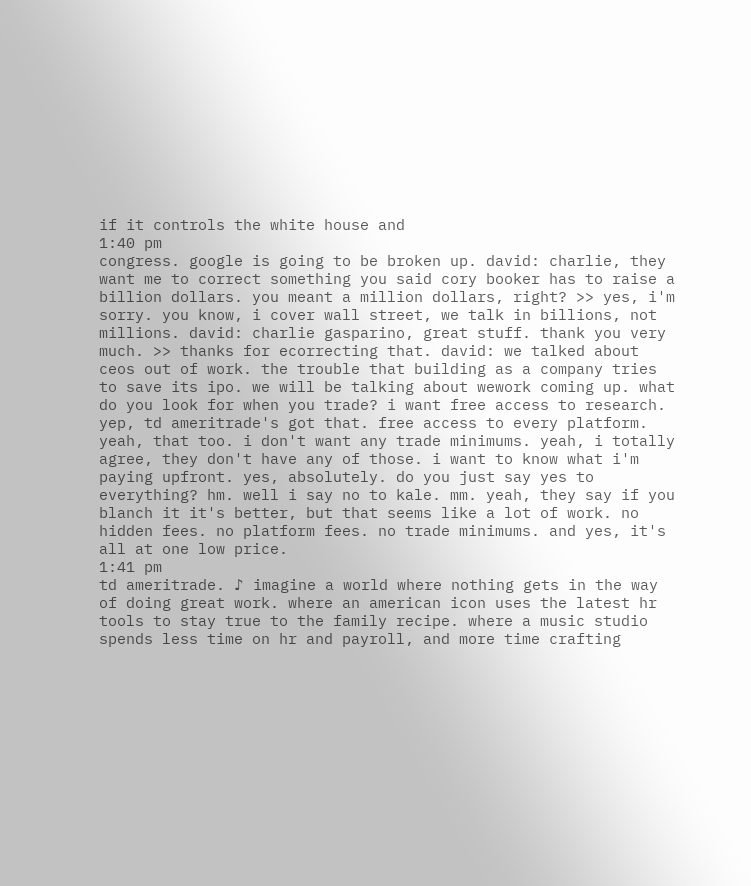if it controls the white house and
1:40 pm
congress. google is going to be broken up. david: charlie, they want me to correct something you said cory booker has to raise a billion dollars. you meant a million dollars, right? >> yes, i'm sorry. you know, i cover wall street, we talk in billions, not millions. david: charlie gasparino, great stuff. thank you very much. >> thanks for ecorrecting that. david: we talked about ceos out of work. the trouble that building as a company tries to save its ipo. we will be talking about wework coming up. what do you look for when you trade? i want free access to research. yep, td ameritrade's got that. free access to every platform. yeah, that too. i don't want any trade minimums. yeah, i totally agree, they don't have any of those. i want to know what i'm paying upfront. yes, absolutely. do you just say yes to everything? hm. well i say no to kale. mm. yeah, they say if you blanch it it's better, but that seems like a lot of work. no hidden fees. no platform fees. no trade minimums. and yes, it's all at one low price.
1:41 pm
td ameritrade. ♪ imagine a world where nothing gets in the way of doing great work. where an american icon uses the latest hr tools to stay true to the family recipe. where a music studio spends less time on hr and payroll, and more time crafting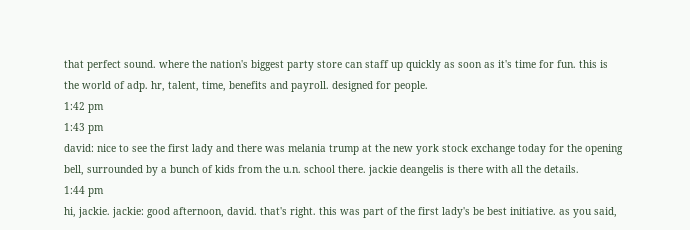that perfect sound. where the nation's biggest party store can staff up quickly as soon as it's time for fun. this is the world of adp. hr, talent, time, benefits and payroll. designed for people.
1:42 pm
1:43 pm
david: nice to see the first lady and there was melania trump at the new york stock exchange today for the opening bell, surrounded by a bunch of kids from the u.n. school there. jackie deangelis is there with all the details.
1:44 pm
hi, jackie. jackie: good afternoon, david. that's right. this was part of the first lady's be best initiative. as you said,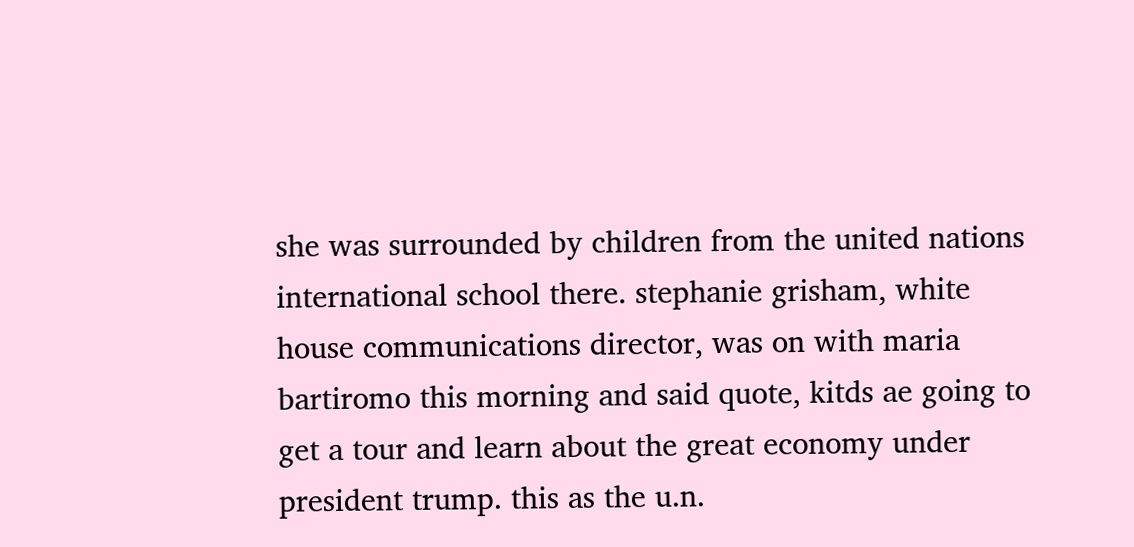she was surrounded by children from the united nations international school there. stephanie grisham, white house communications director, was on with maria bartiromo this morning and said quote, kitds ae going to get a tour and learn about the great economy under president trump. this as the u.n.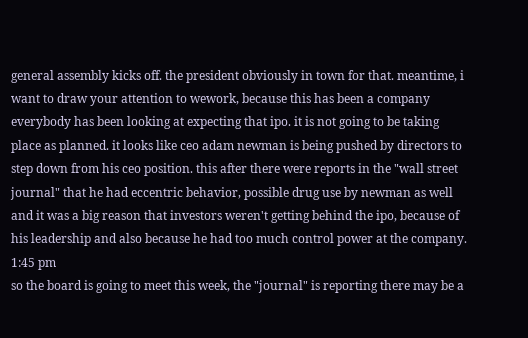general assembly kicks off. the president obviously in town for that. meantime, i want to draw your attention to wework, because this has been a company everybody has been looking at expecting that ipo. it is not going to be taking place as planned. it looks like ceo adam newman is being pushed by directors to step down from his ceo position. this after there were reports in the "wall street journal" that he had eccentric behavior, possible drug use by newman as well and it was a big reason that investors weren't getting behind the ipo, because of his leadership and also because he had too much control power at the company.
1:45 pm
so the board is going to meet this week, the "journal" is reporting there may be a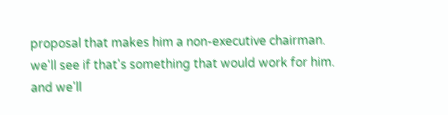proposal that makes him a non-executive chairman. we'll see if that's something that would work for him. and we'll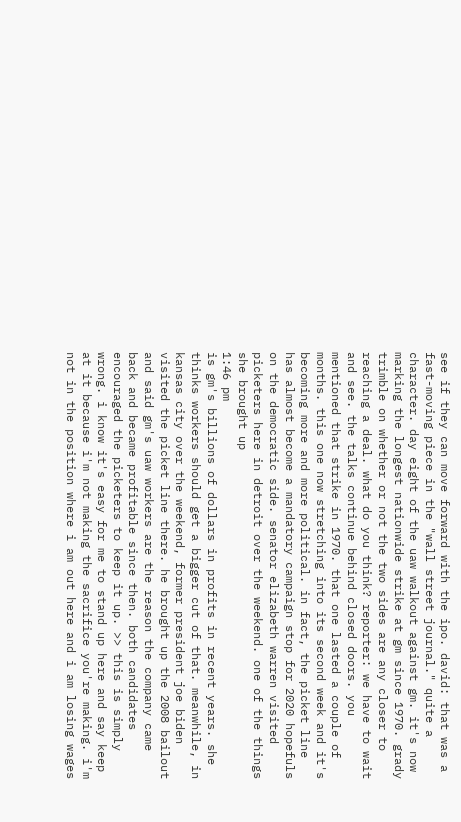see if they can move forward with the ipo. david: that was a fast-moving piece in the "wall street journal." quite a character. day eight of the uaw walkout against gm. it's now marking the longest nationwide strike at gm since 1970. grady trimble on whether or not the two sides are any closer to reaching a deal. what do you think? reporter: we have to wait and see. the talks continue behind closed doors. you mentioned that strike in 1970. that one lasted a couple of months. this one now stretching into its second week and it's becoming more and more political. in fact, the picket line has almost become a mandatory campaign stop for 2020 hopefuls on the democratic side. senator elizabeth warren visited picketers here in detroit over the weekend. one of the things she brought up
1:46 pm
is gm's billions of dollars in profits in recent years. she thinks workers should get a bigger cut of that. meanwhile, in kansas city over the weekend, former president joe biden visited the picket line there. he brought up the 2008 bailout and said gm's uaw workers are the reason the company came back and became profitable since then. both candidates encouraged the picketers to keep it up. >> this is simply wrong. i know it's easy for me to stand up here and say keep at it because i'm not making the sacrifice you're making. i'm not in the position where i am out here and i am losing wages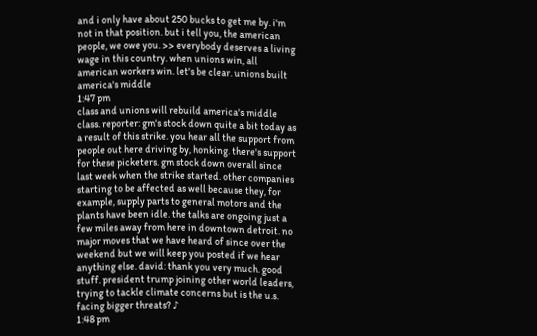and i only have about 250 bucks to get me by. i'm not in that position. but i tell you, the american people, we owe you. >> everybody deserves a living wage in this country. when unions win, all american workers win. let's be clear. unions built america's middle
1:47 pm
class and unions will rebuild america's middle class. reporter: gm's stock down quite a bit today as a result of this strike. you hear all the support from people out here driving by, honking. there's support for these picketers. gm stock down overall since last week when the strike started. other companies starting to be affected as well because they, for example, supply parts to general motors and the plants have been idle. the talks are ongoing just a few miles away from here in downtown detroit. no major moves that we have heard of since over the weekend but we will keep you posted if we hear anything else. david: thank you very much. good stuff. president trump joining other world leaders, trying to tackle climate concerns but is the u.s. facing bigger threats? ♪
1:48 pm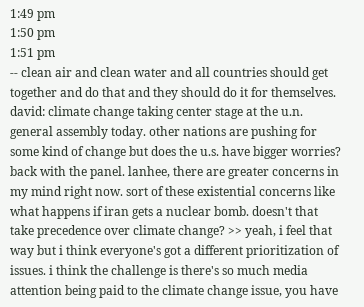1:49 pm
1:50 pm
1:51 pm
-- clean air and clean water and all countries should get together and do that and they should do it for themselves. david: climate change taking center stage at the u.n. general assembly today. other nations are pushing for some kind of change but does the u.s. have bigger worries? back with the panel. lanhee, there are greater concerns in my mind right now. sort of these existential concerns like what happens if iran gets a nuclear bomb. doesn't that take precedence over climate change? >> yeah, i feel that way but i think everyone's got a different prioritization of issues. i think the challenge is there's so much media attention being paid to the climate change issue, you have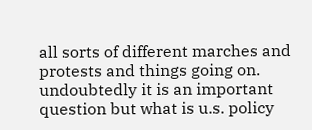all sorts of different marches and protests and things going on. undoubtedly it is an important question but what is u.s. policy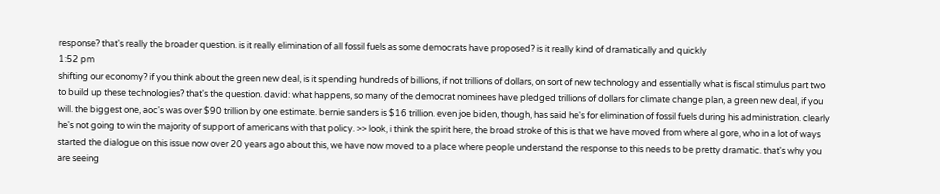response? that's really the broader question. is it really elimination of all fossil fuels as some democrats have proposed? is it really kind of dramatically and quickly
1:52 pm
shifting our economy? if you think about the green new deal, is it spending hundreds of billions, if not trillions of dollars, on sort of new technology and essentially what is fiscal stimulus part two to build up these technologies? that's the question. david: what happens, so many of the democrat nominees have pledged trillions of dollars for climate change plan, a green new deal, if you will. the biggest one, aoc's was over $90 trillion by one estimate. bernie sanders is $16 trillion. even joe biden, though, has said he's for elimination of fossil fuels during his administration. clearly he's not going to win the majority of support of americans with that policy. >> look, i think the spirit here, the broad stroke of this is that we have moved from where al gore, who in a lot of ways started the dialogue on this issue now over 20 years ago about this, we have now moved to a place where people understand the response to this needs to be pretty dramatic. that's why you are seeing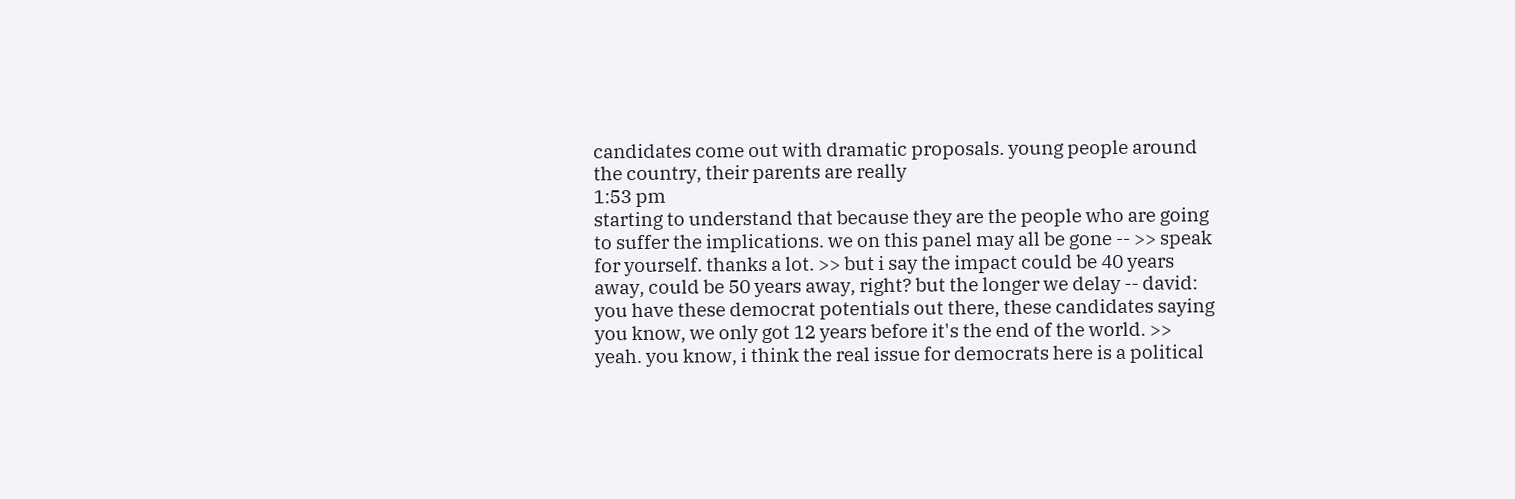candidates come out with dramatic proposals. young people around the country, their parents are really
1:53 pm
starting to understand that because they are the people who are going to suffer the implications. we on this panel may all be gone -- >> speak for yourself. thanks a lot. >> but i say the impact could be 40 years away, could be 50 years away, right? but the longer we delay -- david: you have these democrat potentials out there, these candidates saying you know, we only got 12 years before it's the end of the world. >> yeah. you know, i think the real issue for democrats here is a political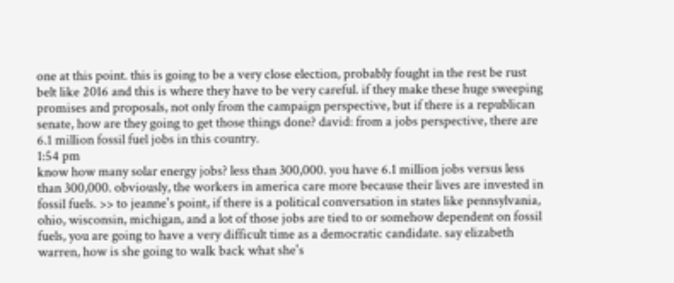one at this point. this is going to be a very close election, probably fought in the rest be rust belt like 2016 and this is where they have to be very careful. if they make these huge sweeping promises and proposals, not only from the campaign perspective, but if there is a republican senate, how are they going to get those things done? david: from a jobs perspective, there are 6.1 million fossil fuel jobs in this country.
1:54 pm
know how many solar energy jobs? less than 300,000. you have 6.1 million jobs versus less than 300,000. obviously, the workers in america care more because their lives are invested in fossil fuels. >> to jeanne's point, if there is a political conversation in states like pennsylvania, ohio, wisconsin, michigan, and a lot of those jobs are tied to or somehow dependent on fossil fuels, you are going to have a very difficult time as a democratic candidate. say elizabeth warren, how is she going to walk back what she's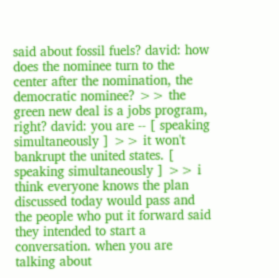said about fossil fuels? david: how does the nominee turn to the center after the nomination, the democratic nominee? >> the green new deal is a jobs program, right? david: you are -- [ speaking simultaneously ] >> it won't bankrupt the united states. [ speaking simultaneously ] >> i think everyone knows the plan discussed today would pass and the people who put it forward said they intended to start a conversation. when you are talking about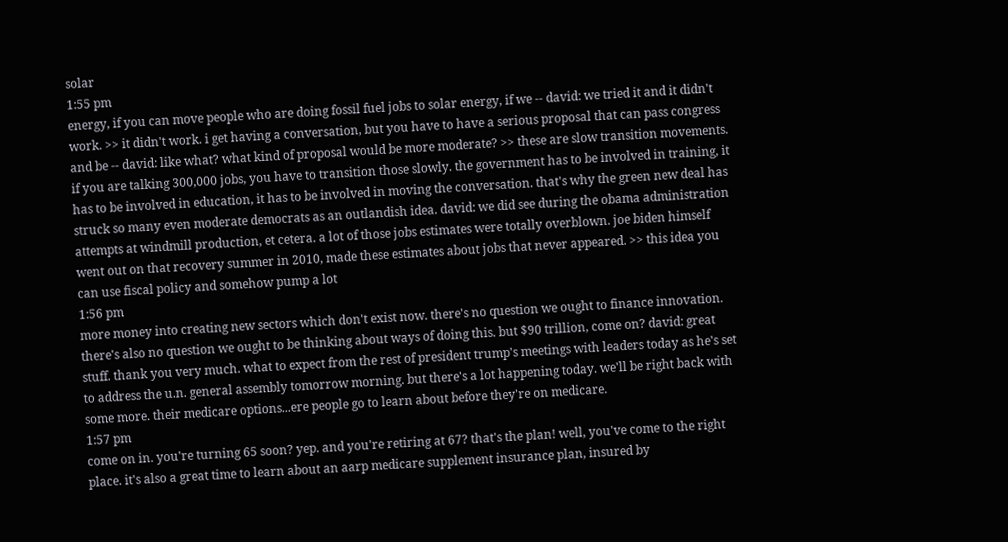solar
1:55 pm
energy, if you can move people who are doing fossil fuel jobs to solar energy, if we -- david: we tried it and it didn't work. >> it didn't work. i get having a conversation, but you have to have a serious proposal that can pass congress and be -- david: like what? what kind of proposal would be more moderate? >> these are slow transition movements. if you are talking 300,000 jobs, you have to transition those slowly. the government has to be involved in training, it has to be involved in education, it has to be involved in moving the conversation. that's why the green new deal has struck so many even moderate democrats as an outlandish idea. david: we did see during the obama administration attempts at windmill production, et cetera. a lot of those jobs estimates were totally overblown. joe biden himself went out on that recovery summer in 2010, made these estimates about jobs that never appeared. >> this idea you can use fiscal policy and somehow pump a lot
1:56 pm
more money into creating new sectors which don't exist now. there's no question we ought to finance innovation. there's also no question we ought to be thinking about ways of doing this. but $90 trillion, come on? david: great stuff. thank you very much. what to expect from the rest of president trump's meetings with leaders today as he's set to address the u.n. general assembly tomorrow morning. but there's a lot happening today. we'll be right back with some more. their medicare options...ere people go to learn about before they're on medicare.
1:57 pm
come on in. you're turning 65 soon? yep. and you're retiring at 67? that's the plan! well, you've come to the right place. it's also a great time to learn about an aarp medicare supplement insurance plan, insured by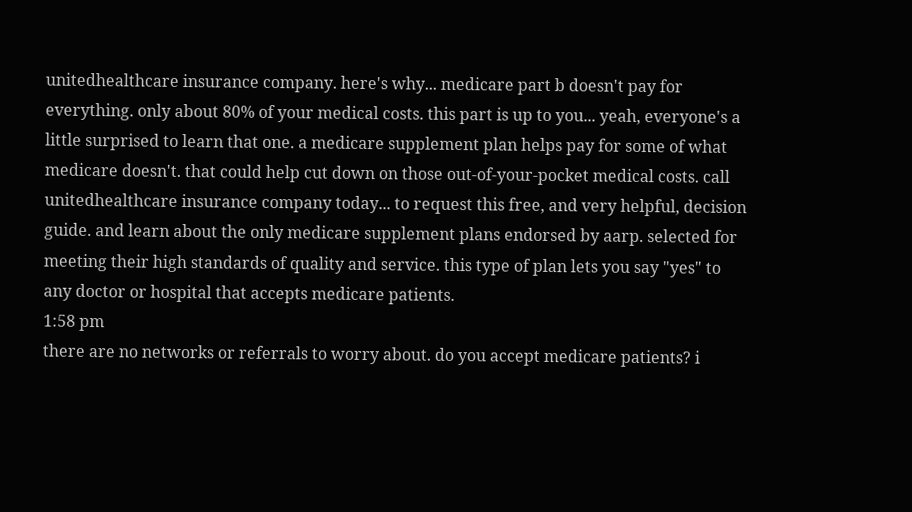unitedhealthcare insurance company. here's why... medicare part b doesn't pay for everything. only about 80% of your medical costs. this part is up to you... yeah, everyone's a little surprised to learn that one. a medicare supplement plan helps pay for some of what medicare doesn't. that could help cut down on those out-of-your-pocket medical costs. call unitedhealthcare insurance company today... to request this free, and very helpful, decision guide. and learn about the only medicare supplement plans endorsed by aarp. selected for meeting their high standards of quality and service. this type of plan lets you say "yes" to any doctor or hospital that accepts medicare patients.
1:58 pm
there are no networks or referrals to worry about. do you accept medicare patients? i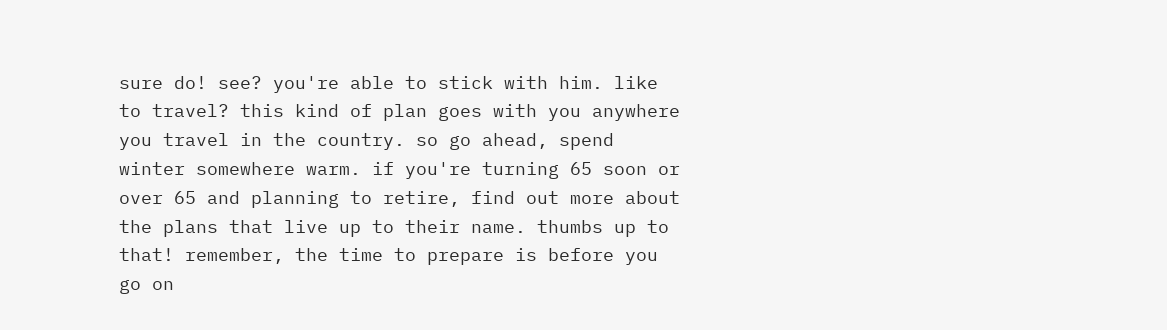sure do! see? you're able to stick with him. like to travel? this kind of plan goes with you anywhere you travel in the country. so go ahead, spend winter somewhere warm. if you're turning 65 soon or over 65 and planning to retire, find out more about the plans that live up to their name. thumbs up to that! remember, the time to prepare is before you go on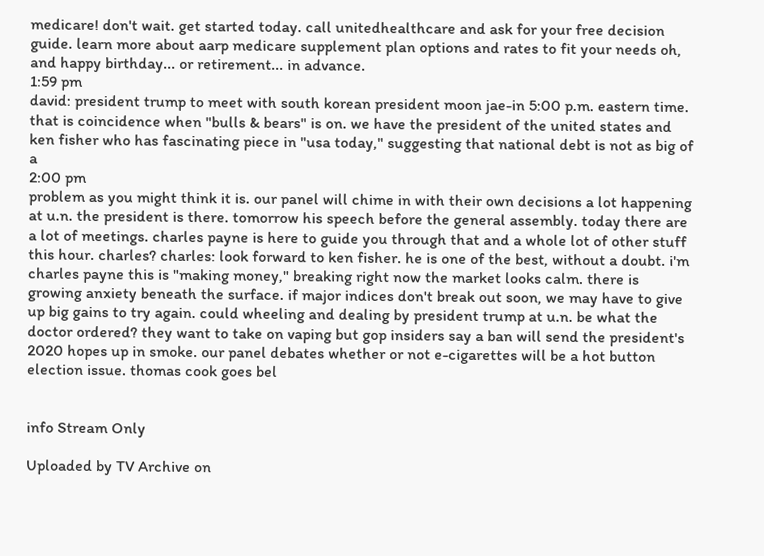medicare! don't wait. get started today. call unitedhealthcare and ask for your free decision guide. learn more about aarp medicare supplement plan options and rates to fit your needs oh, and happy birthday... or retirement... in advance.
1:59 pm
david: president trump to meet with south korean president moon jae-in 5:00 p.m. eastern time. that is coincidence when "bulls & bears" is on. we have the president of the united states and ken fisher who has fascinating piece in "usa today," suggesting that national debt is not as big of a
2:00 pm
problem as you might think it is. our panel will chime in with their own decisions a lot happening at u.n. the president is there. tomorrow his speech before the general assembly. today there are a lot of meetings. charles payne is here to guide you through that and a whole lot of other stuff this hour. charles? charles: look forward to ken fisher. he is one of the best, without a doubt. i'm charles payne this is "making money," breaking right now the market looks calm. there is growing anxiety beneath the surface. if major indices don't break out soon, we may have to give up big gains to try again. could wheeling and dealing by president trump at u.n. be what the doctor ordered? they want to take on vaping but gop insiders say a ban will send the president's 2020 hopes up in smoke. our panel debates whether or not e-cigarettes will be a hot button election issue. thomas cook goes bel


info Stream Only

Uploaded by TV Archive on